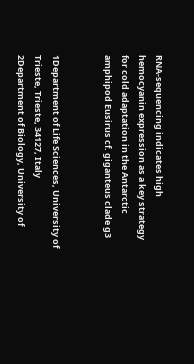RNA-sequencing indicates high hemocyanin expression as a key strategy for cold adaptation in the Antarctic amphipod Eusirus cf. giganteus clade g3


1Department of Life Sciences, University of Trieste, Trieste, 34127, Italy
2Department of Biology, University of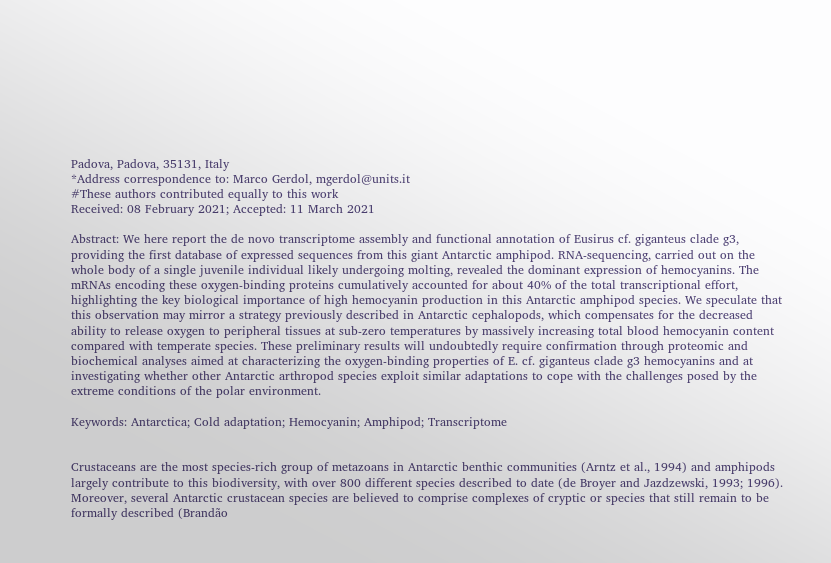Padova, Padova, 35131, Italy
*Address correspondence to: Marco Gerdol, mgerdol@units.it
#These authors contributed equally to this work
Received: 08 February 2021; Accepted: 11 March 2021

Abstract: We here report the de novo transcriptome assembly and functional annotation of Eusirus cf. giganteus clade g3, providing the first database of expressed sequences from this giant Antarctic amphipod. RNA-sequencing, carried out on the whole body of a single juvenile individual likely undergoing molting, revealed the dominant expression of hemocyanins. The mRNAs encoding these oxygen-binding proteins cumulatively accounted for about 40% of the total transcriptional effort, highlighting the key biological importance of high hemocyanin production in this Antarctic amphipod species. We speculate that this observation may mirror a strategy previously described in Antarctic cephalopods, which compensates for the decreased ability to release oxygen to peripheral tissues at sub-zero temperatures by massively increasing total blood hemocyanin content compared with temperate species. These preliminary results will undoubtedly require confirmation through proteomic and biochemical analyses aimed at characterizing the oxygen-binding properties of E. cf. giganteus clade g3 hemocyanins and at investigating whether other Antarctic arthropod species exploit similar adaptations to cope with the challenges posed by the extreme conditions of the polar environment.

Keywords: Antarctica; Cold adaptation; Hemocyanin; Amphipod; Transcriptome


Crustaceans are the most species-rich group of metazoans in Antarctic benthic communities (Arntz et al., 1994) and amphipods largely contribute to this biodiversity, with over 800 different species described to date (de Broyer and Jazdzewski, 1993; 1996). Moreover, several Antarctic crustacean species are believed to comprise complexes of cryptic or species that still remain to be formally described (Brandão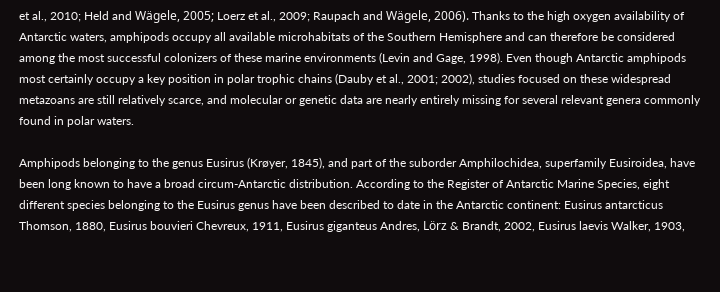et al., 2010; Held and Wägele, 2005; Loerz et al., 2009; Raupach and Wägele, 2006). Thanks to the high oxygen availability of Antarctic waters, amphipods occupy all available microhabitats of the Southern Hemisphere and can therefore be considered among the most successful colonizers of these marine environments (Levin and Gage, 1998). Even though Antarctic amphipods most certainly occupy a key position in polar trophic chains (Dauby et al., 2001; 2002), studies focused on these widespread metazoans are still relatively scarce, and molecular or genetic data are nearly entirely missing for several relevant genera commonly found in polar waters.

Amphipods belonging to the genus Eusirus (Krøyer, 1845), and part of the suborder Amphilochidea, superfamily Eusiroidea, have been long known to have a broad circum-Antarctic distribution. According to the Register of Antarctic Marine Species, eight different species belonging to the Eusirus genus have been described to date in the Antarctic continent: Eusirus antarcticus Thomson, 1880, Eusirus bouvieri Chevreux, 1911, Eusirus giganteus Andres, Lörz & Brandt, 2002, Eusirus laevis Walker, 1903,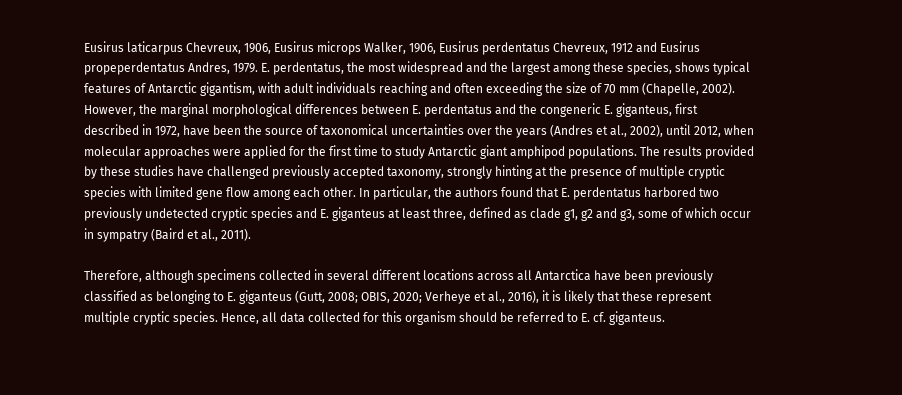Eusirus laticarpus Chevreux, 1906, Eusirus microps Walker, 1906, Eusirus perdentatus Chevreux, 1912 and Eusirus propeperdentatus Andres, 1979. E. perdentatus, the most widespread and the largest among these species, shows typical features of Antarctic gigantism, with adult individuals reaching and often exceeding the size of 70 mm (Chapelle, 2002). However, the marginal morphological differences between E. perdentatus and the congeneric E. giganteus, first described in 1972, have been the source of taxonomical uncertainties over the years (Andres et al., 2002), until 2012, when molecular approaches were applied for the first time to study Antarctic giant amphipod populations. The results provided by these studies have challenged previously accepted taxonomy, strongly hinting at the presence of multiple cryptic species with limited gene flow among each other. In particular, the authors found that E. perdentatus harbored two previously undetected cryptic species and E. giganteus at least three, defined as clade g1, g2 and g3, some of which occur in sympatry (Baird et al., 2011).

Therefore, although specimens collected in several different locations across all Antarctica have been previously classified as belonging to E. giganteus (Gutt, 2008; OBIS, 2020; Verheye et al., 2016), it is likely that these represent multiple cryptic species. Hence, all data collected for this organism should be referred to E. cf. giganteus.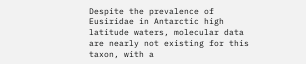Despite the prevalence of Eusiridae in Antarctic high latitude waters, molecular data are nearly not existing for this taxon, with a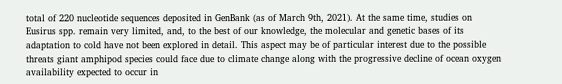total of 220 nucleotide sequences deposited in GenBank (as of March 9th, 2021). At the same time, studies on Eusirus spp. remain very limited, and, to the best of our knowledge, the molecular and genetic bases of its adaptation to cold have not been explored in detail. This aspect may be of particular interest due to the possible threats giant amphipod species could face due to climate change along with the progressive decline of ocean oxygen availability expected to occur in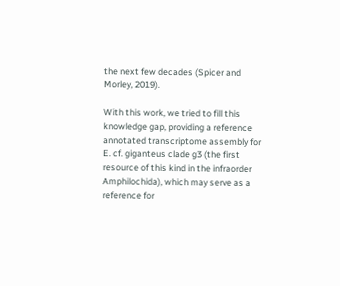the next few decades (Spicer and Morley, 2019).

With this work, we tried to fill this knowledge gap, providing a reference annotated transcriptome assembly for E. cf. giganteus clade g3 (the first resource of this kind in the infraorder Amphilochida), which may serve as a reference for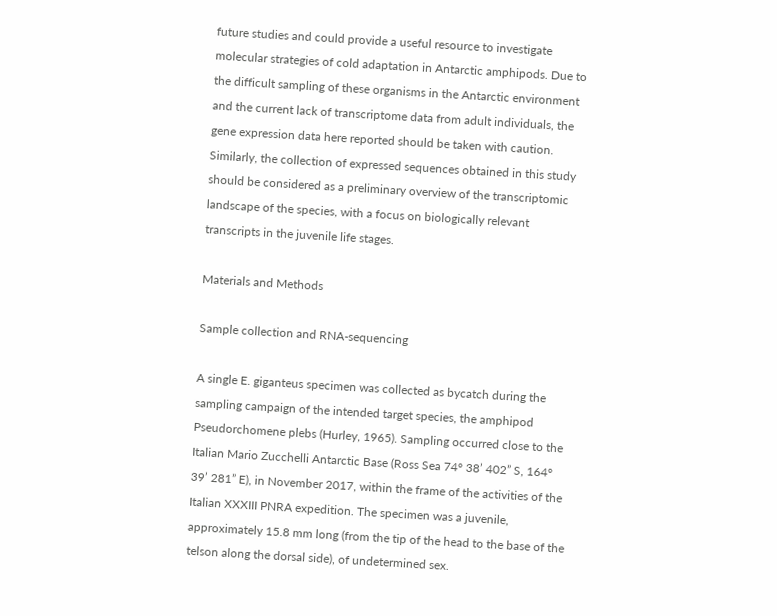future studies and could provide a useful resource to investigate molecular strategies of cold adaptation in Antarctic amphipods. Due to the difficult sampling of these organisms in the Antarctic environment and the current lack of transcriptome data from adult individuals, the gene expression data here reported should be taken with caution. Similarly, the collection of expressed sequences obtained in this study should be considered as a preliminary overview of the transcriptomic landscape of the species, with a focus on biologically relevant transcripts in the juvenile life stages.

Materials and Methods

Sample collection and RNA-sequencing

A single E. giganteus specimen was collected as bycatch during the sampling campaign of the intended target species, the amphipod Pseudorchomene plebs (Hurley, 1965). Sampling occurred close to the Italian Mario Zucchelli Antarctic Base (Ross Sea 74° 38’ 402” S, 164° 39’ 281” E), in November 2017, within the frame of the activities of the Italian XXXIII PNRA expedition. The specimen was a juvenile, approximately 15.8 mm long (from the tip of the head to the base of the telson along the dorsal side), of undetermined sex.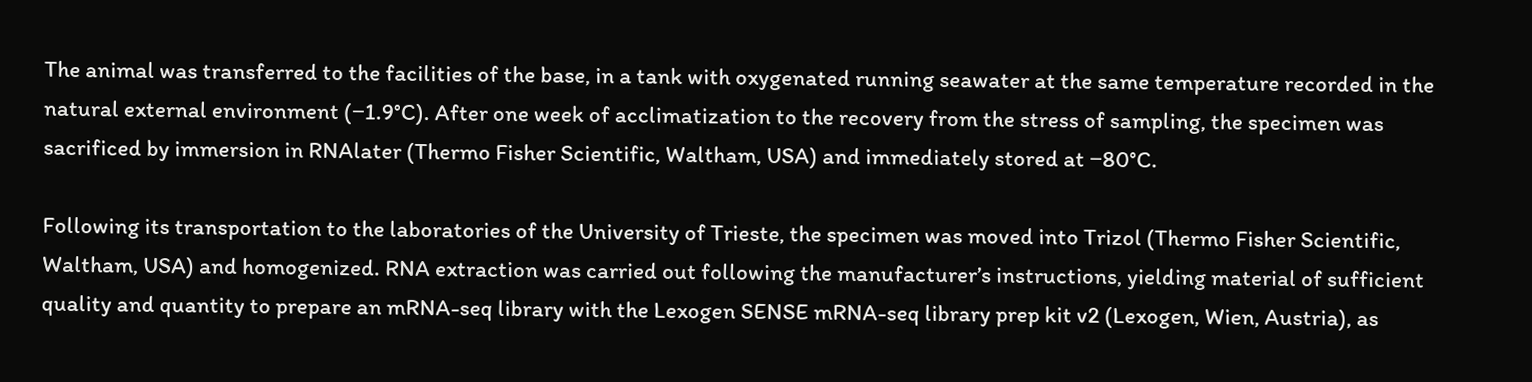The animal was transferred to the facilities of the base, in a tank with oxygenated running seawater at the same temperature recorded in the natural external environment (−1.9°C). After one week of acclimatization to the recovery from the stress of sampling, the specimen was sacrificed by immersion in RNAlater (Thermo Fisher Scientific, Waltham, USA) and immediately stored at −80°C.

Following its transportation to the laboratories of the University of Trieste, the specimen was moved into Trizol (Thermo Fisher Scientific, Waltham, USA) and homogenized. RNA extraction was carried out following the manufacturer’s instructions, yielding material of sufficient quality and quantity to prepare an mRNA-seq library with the Lexogen SENSE mRNA-seq library prep kit v2 (Lexogen, Wien, Austria), as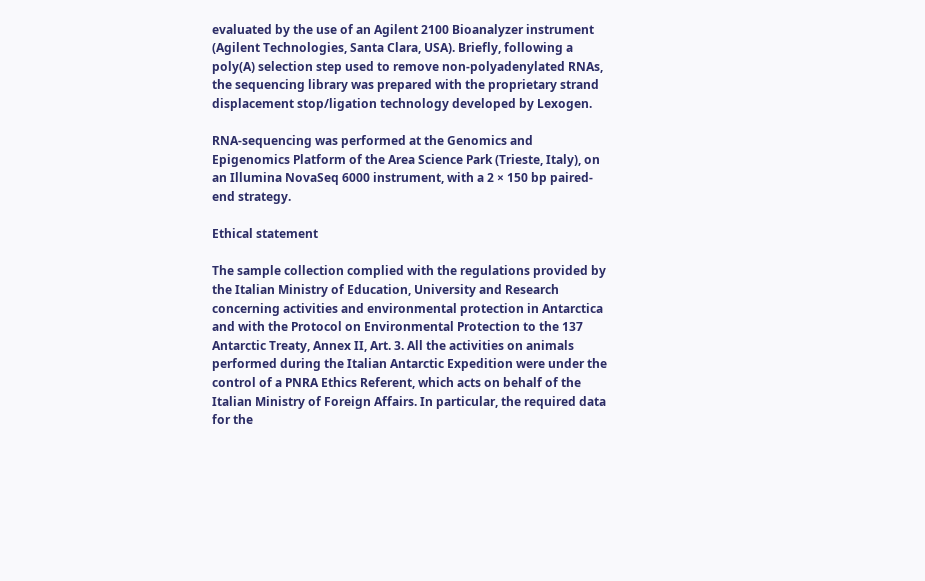evaluated by the use of an Agilent 2100 Bioanalyzer instrument (Agilent Technologies, Santa Clara, USA). Briefly, following a poly(A) selection step used to remove non-polyadenylated RNAs, the sequencing library was prepared with the proprietary strand displacement stop/ligation technology developed by Lexogen.

RNA-sequencing was performed at the Genomics and Epigenomics Platform of the Area Science Park (Trieste, Italy), on an Illumina NovaSeq 6000 instrument, with a 2 × 150 bp paired-end strategy.

Ethical statement

The sample collection complied with the regulations provided by the Italian Ministry of Education, University and Research concerning activities and environmental protection in Antarctica and with the Protocol on Environmental Protection to the 137 Antarctic Treaty, Annex II, Art. 3. All the activities on animals performed during the Italian Antarctic Expedition were under the control of a PNRA Ethics Referent, which acts on behalf of the Italian Ministry of Foreign Affairs. In particular, the required data for the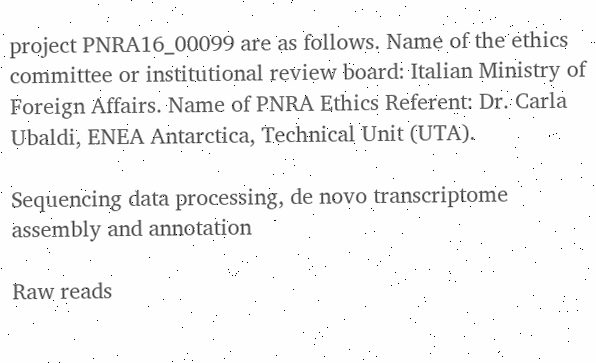project PNRA16_00099 are as follows. Name of the ethics committee or institutional review board: Italian Ministry of Foreign Affairs. Name of PNRA Ethics Referent: Dr. Carla Ubaldi, ENEA Antarctica, Technical Unit (UTA).

Sequencing data processing, de novo transcriptome assembly and annotation

Raw reads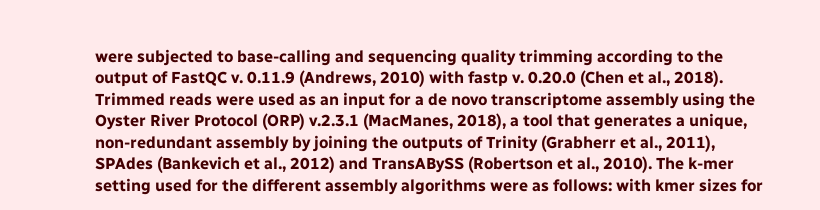were subjected to base-calling and sequencing quality trimming according to the output of FastQC v. 0.11.9 (Andrews, 2010) with fastp v. 0.20.0 (Chen et al., 2018). Trimmed reads were used as an input for a de novo transcriptome assembly using the Oyster River Protocol (ORP) v.2.3.1 (MacManes, 2018), a tool that generates a unique, non-redundant assembly by joining the outputs of Trinity (Grabherr et al., 2011), SPAdes (Bankevich et al., 2012) and TransABySS (Robertson et al., 2010). The k-mer setting used for the different assembly algorithms were as follows: with kmer sizes for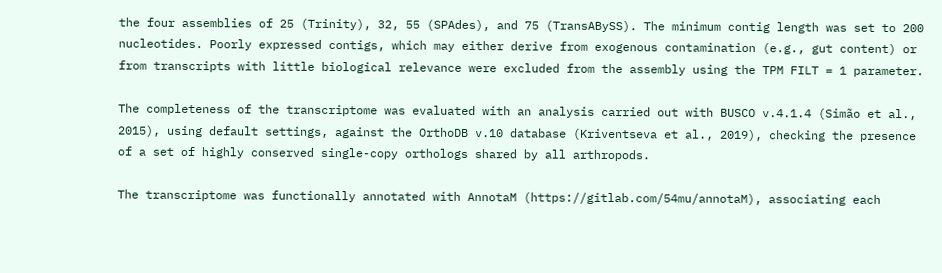the four assemblies of 25 (Trinity), 32, 55 (SPAdes), and 75 (TransABySS). The minimum contig length was set to 200 nucleotides. Poorly expressed contigs, which may either derive from exogenous contamination (e.g., gut content) or from transcripts with little biological relevance were excluded from the assembly using the TPM FILT = 1 parameter.

The completeness of the transcriptome was evaluated with an analysis carried out with BUSCO v.4.1.4 (Simão et al., 2015), using default settings, against the OrthoDB v.10 database (Kriventseva et al., 2019), checking the presence of a set of highly conserved single-copy orthologs shared by all arthropods.

The transcriptome was functionally annotated with AnnotaM (https://gitlab.com/54mu/annotaM), associating each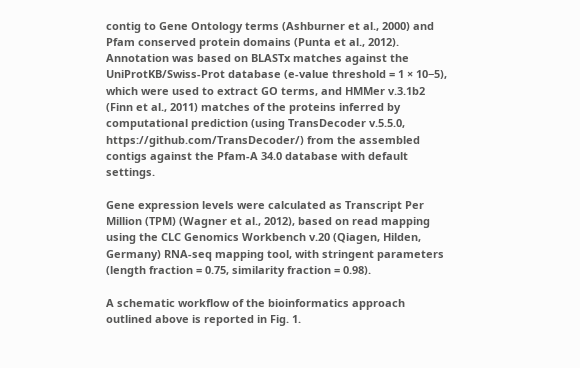contig to Gene Ontology terms (Ashburner et al., 2000) and Pfam conserved protein domains (Punta et al., 2012). Annotation was based on BLASTx matches against the UniProtKB/Swiss-Prot database (e-value threshold = 1 × 10−5), which were used to extract GO terms, and HMMer v.3.1b2 (Finn et al., 2011) matches of the proteins inferred by computational prediction (using TransDecoder v.5.5.0, https://github.com/TransDecoder/) from the assembled contigs against the Pfam-A 34.0 database with default settings.

Gene expression levels were calculated as Transcript Per Million (TPM) (Wagner et al., 2012), based on read mapping using the CLC Genomics Workbench v.20 (Qiagen, Hilden, Germany) RNA-seq mapping tool, with stringent parameters (length fraction = 0.75, similarity fraction = 0.98).

A schematic workflow of the bioinformatics approach outlined above is reported in Fig. 1.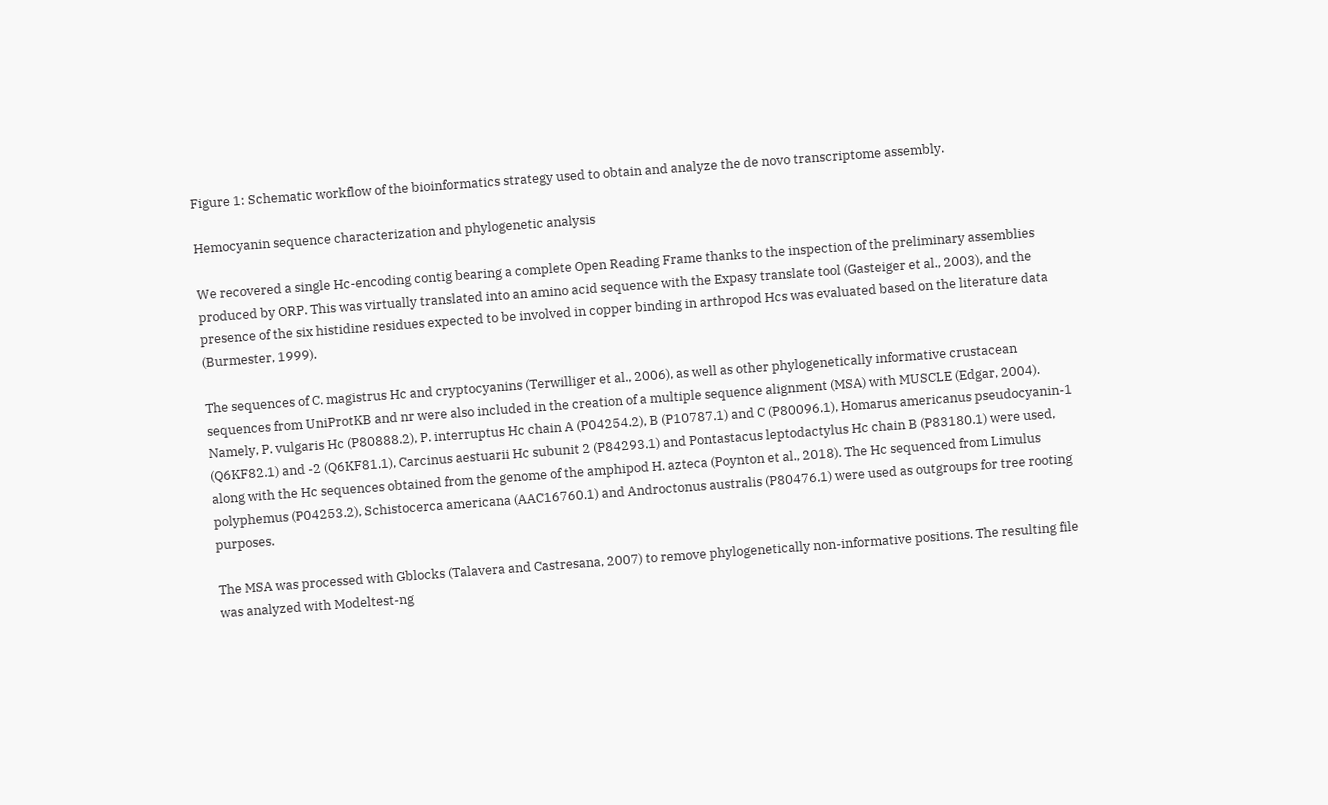Figure 1: Schematic workflow of the bioinformatics strategy used to obtain and analyze the de novo transcriptome assembly.

Hemocyanin sequence characterization and phylogenetic analysis

We recovered a single Hc-encoding contig bearing a complete Open Reading Frame thanks to the inspection of the preliminary assemblies produced by ORP. This was virtually translated into an amino acid sequence with the Expasy translate tool (Gasteiger et al., 2003), and the presence of the six histidine residues expected to be involved in copper binding in arthropod Hcs was evaluated based on the literature data (Burmester, 1999).

The sequences of C. magistrus Hc and cryptocyanins (Terwilliger et al., 2006), as well as other phylogenetically informative crustacean sequences from UniProtKB and nr were also included in the creation of a multiple sequence alignment (MSA) with MUSCLE (Edgar, 2004). Namely, P. vulgaris Hc (P80888.2), P. interruptus Hc chain A (P04254.2), B (P10787.1) and C (P80096.1), Homarus americanus pseudocyanin-1 (Q6KF82.1) and -2 (Q6KF81.1), Carcinus aestuarii Hc subunit 2 (P84293.1) and Pontastacus leptodactylus Hc chain B (P83180.1) were used, along with the Hc sequences obtained from the genome of the amphipod H. azteca (Poynton et al., 2018). The Hc sequenced from Limulus polyphemus (P04253.2), Schistocerca americana (AAC16760.1) and Androctonus australis (P80476.1) were used as outgroups for tree rooting purposes.

The MSA was processed with Gblocks (Talavera and Castresana, 2007) to remove phylogenetically non-informative positions. The resulting file was analyzed with Modeltest-ng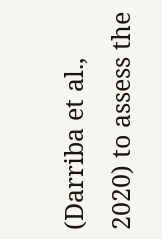(Darriba et al., 2020) to assess the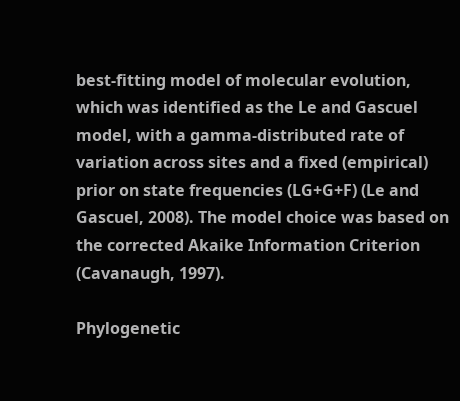best-fitting model of molecular evolution, which was identified as the Le and Gascuel model, with a gamma-distributed rate of variation across sites and a fixed (empirical) prior on state frequencies (LG+G+F) (Le and Gascuel, 2008). The model choice was based on the corrected Akaike Information Criterion (Cavanaugh, 1997).

Phylogenetic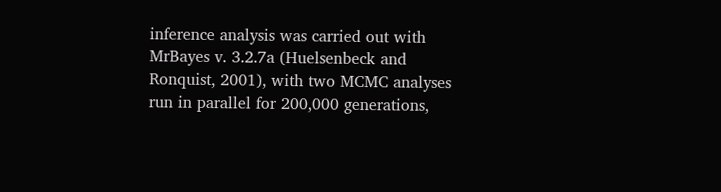inference analysis was carried out with MrBayes v. 3.2.7a (Huelsenbeck and Ronquist, 2001), with two MCMC analyses run in parallel for 200,000 generations,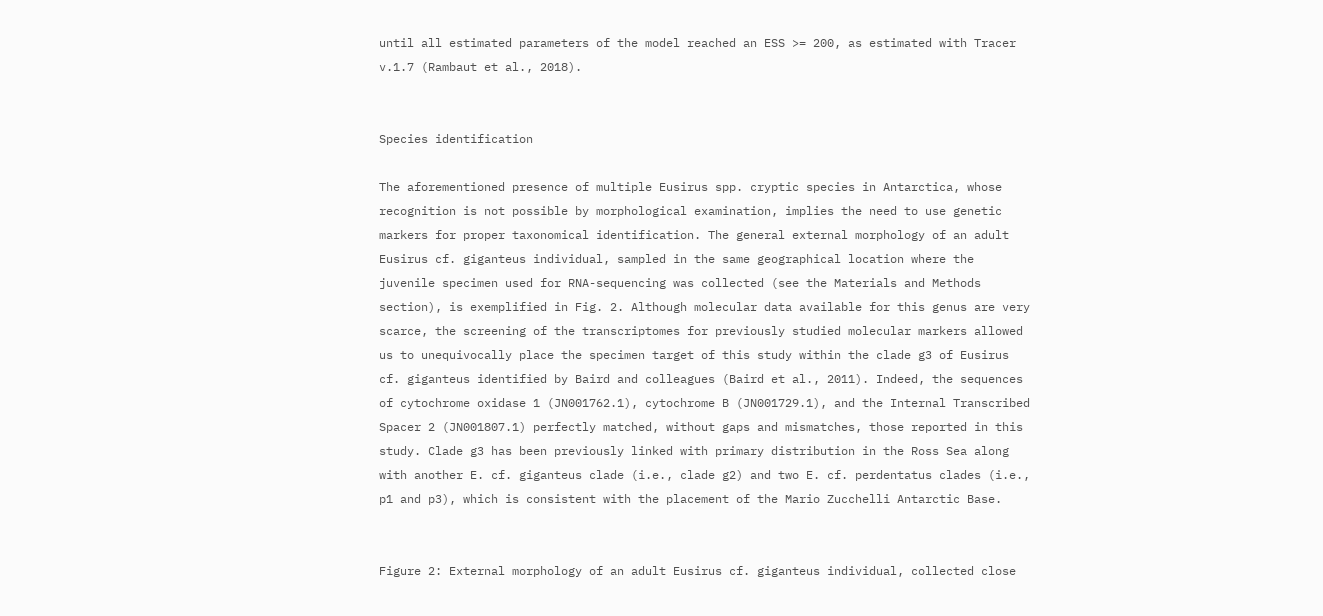until all estimated parameters of the model reached an ESS >= 200, as estimated with Tracer v.1.7 (Rambaut et al., 2018).


Species identification

The aforementioned presence of multiple Eusirus spp. cryptic species in Antarctica, whose recognition is not possible by morphological examination, implies the need to use genetic markers for proper taxonomical identification. The general external morphology of an adult Eusirus cf. giganteus individual, sampled in the same geographical location where the juvenile specimen used for RNA-sequencing was collected (see the Materials and Methods section), is exemplified in Fig. 2. Although molecular data available for this genus are very scarce, the screening of the transcriptomes for previously studied molecular markers allowed us to unequivocally place the specimen target of this study within the clade g3 of Eusirus cf. giganteus identified by Baird and colleagues (Baird et al., 2011). Indeed, the sequences of cytochrome oxidase 1 (JN001762.1), cytochrome B (JN001729.1), and the Internal Transcribed Spacer 2 (JN001807.1) perfectly matched, without gaps and mismatches, those reported in this study. Clade g3 has been previously linked with primary distribution in the Ross Sea along with another E. cf. giganteus clade (i.e., clade g2) and two E. cf. perdentatus clades (i.e., p1 and p3), which is consistent with the placement of the Mario Zucchelli Antarctic Base.


Figure 2: External morphology of an adult Eusirus cf. giganteus individual, collected close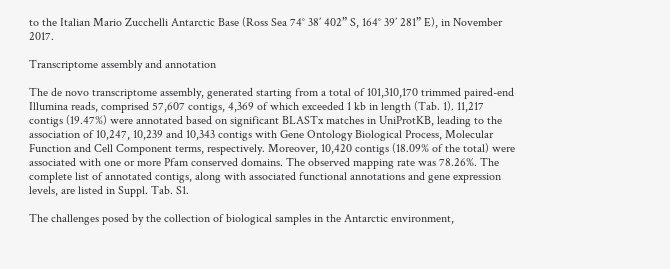to the Italian Mario Zucchelli Antarctic Base (Ross Sea 74° 38’ 402” S, 164° 39’ 281” E), in November 2017.

Transcriptome assembly and annotation

The de novo transcriptome assembly, generated starting from a total of 101,310,170 trimmed paired-end Illumina reads, comprised 57,607 contigs, 4,369 of which exceeded 1 kb in length (Tab. 1). 11,217 contigs (19.47%) were annotated based on significant BLASTx matches in UniProtKB, leading to the association of 10,247, 10,239 and 10,343 contigs with Gene Ontology Biological Process, Molecular Function and Cell Component terms, respectively. Moreover, 10,420 contigs (18.09% of the total) were associated with one or more Pfam conserved domains. The observed mapping rate was 78.26%. The complete list of annotated contigs, along with associated functional annotations and gene expression levels, are listed in Suppl. Tab. S1.

The challenges posed by the collection of biological samples in the Antarctic environment,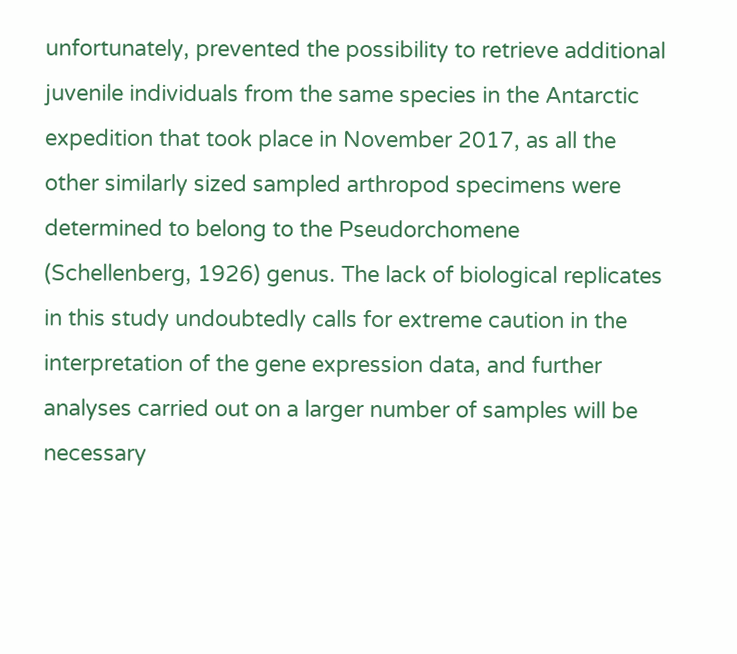unfortunately, prevented the possibility to retrieve additional juvenile individuals from the same species in the Antarctic expedition that took place in November 2017, as all the other similarly sized sampled arthropod specimens were determined to belong to the Pseudorchomene (Schellenberg, 1926) genus. The lack of biological replicates in this study undoubtedly calls for extreme caution in the interpretation of the gene expression data, and further analyses carried out on a larger number of samples will be necessary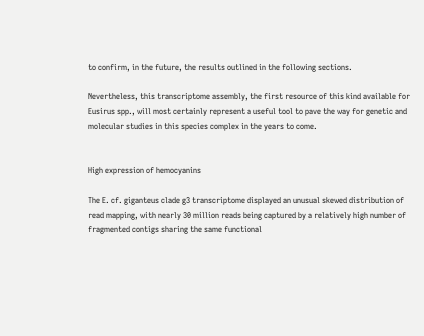to confirm, in the future, the results outlined in the following sections.

Nevertheless, this transcriptome assembly, the first resource of this kind available for Eusirus spp., will most certainly represent a useful tool to pave the way for genetic and molecular studies in this species complex in the years to come.


High expression of hemocyanins

The E. cf. giganteus clade g3 transcriptome displayed an unusual skewed distribution of read mapping, with nearly 30 million reads being captured by a relatively high number of fragmented contigs sharing the same functional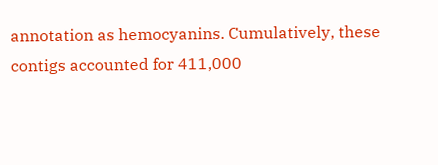annotation as hemocyanins. Cumulatively, these contigs accounted for 411,000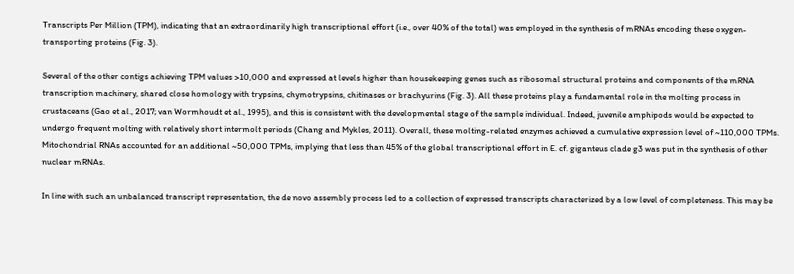Transcripts Per Million (TPM), indicating that an extraordinarily high transcriptional effort (i.e., over 40% of the total) was employed in the synthesis of mRNAs encoding these oxygen-transporting proteins (Fig. 3).

Several of the other contigs achieving TPM values >10,000 and expressed at levels higher than housekeeping genes such as ribosomal structural proteins and components of the mRNA transcription machinery, shared close homology with trypsins, chymotrypsins, chitinases or brachyurins (Fig. 3). All these proteins play a fundamental role in the molting process in crustaceans (Gao et al., 2017; van Wormhoudt et al., 1995), and this is consistent with the developmental stage of the sample individual. Indeed, juvenile amphipods would be expected to undergo frequent molting with relatively short intermolt periods (Chang and Mykles, 2011). Overall, these molting-related enzymes achieved a cumulative expression level of ~110,000 TPMs. Mitochondrial RNAs accounted for an additional ~50,000 TPMs, implying that less than 45% of the global transcriptional effort in E. cf. giganteus clade g3 was put in the synthesis of other nuclear mRNAs.

In line with such an unbalanced transcript representation, the de novo assembly process led to a collection of expressed transcripts characterized by a low level of completeness. This may be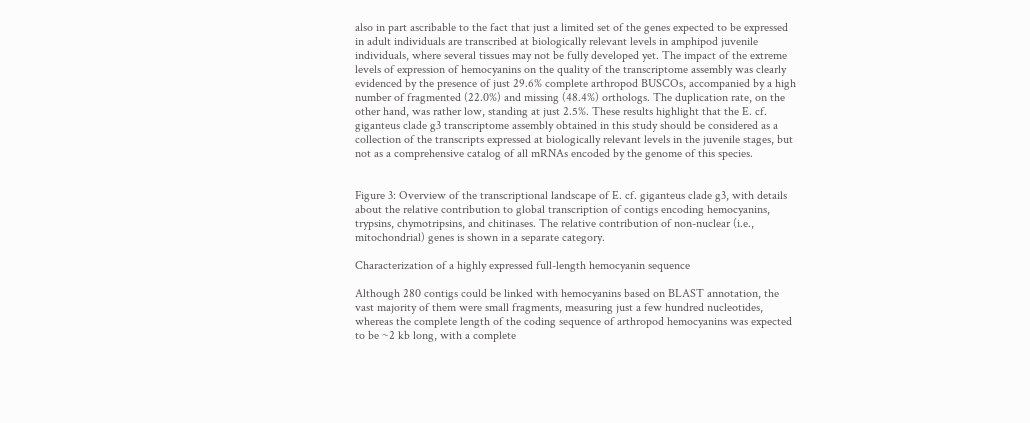also in part ascribable to the fact that just a limited set of the genes expected to be expressed in adult individuals are transcribed at biologically relevant levels in amphipod juvenile individuals, where several tissues may not be fully developed yet. The impact of the extreme levels of expression of hemocyanins on the quality of the transcriptome assembly was clearly evidenced by the presence of just 29.6% complete arthropod BUSCOs, accompanied by a high number of fragmented (22.0%) and missing (48.4%) orthologs. The duplication rate, on the other hand, was rather low, standing at just 2.5%. These results highlight that the E. cf. giganteus clade g3 transcriptome assembly obtained in this study should be considered as a collection of the transcripts expressed at biologically relevant levels in the juvenile stages, but not as a comprehensive catalog of all mRNAs encoded by the genome of this species.


Figure 3: Overview of the transcriptional landscape of E. cf. giganteus clade g3, with details about the relative contribution to global transcription of contigs encoding hemocyanins, trypsins, chymotripsins, and chitinases. The relative contribution of non-nuclear (i.e., mitochondrial) genes is shown in a separate category.

Characterization of a highly expressed full-length hemocyanin sequence

Although 280 contigs could be linked with hemocyanins based on BLAST annotation, the vast majority of them were small fragments, measuring just a few hundred nucleotides, whereas the complete length of the coding sequence of arthropod hemocyanins was expected to be ~2 kb long, with a complete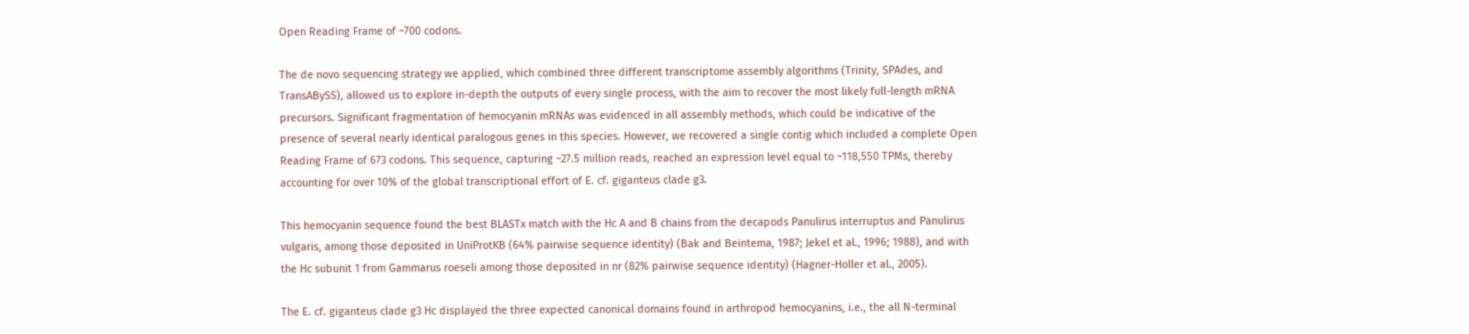Open Reading Frame of ~700 codons.

The de novo sequencing strategy we applied, which combined three different transcriptome assembly algorithms (Trinity, SPAdes, and TransABySS), allowed us to explore in-depth the outputs of every single process, with the aim to recover the most likely full-length mRNA precursors. Significant fragmentation of hemocyanin mRNAs was evidenced in all assembly methods, which could be indicative of the presence of several nearly identical paralogous genes in this species. However, we recovered a single contig which included a complete Open Reading Frame of 673 codons. This sequence, capturing ~27.5 million reads, reached an expression level equal to ~118,550 TPMs, thereby accounting for over 10% of the global transcriptional effort of E. cf. giganteus clade g3.

This hemocyanin sequence found the best BLASTx match with the Hc A and B chains from the decapods Panulirus interruptus and Panulirus vulgaris, among those deposited in UniProtKB (64% pairwise sequence identity) (Bak and Beintema, 1987; Jekel et al., 1996; 1988), and with the Hc subunit 1 from Gammarus roeseli among those deposited in nr (82% pairwise sequence identity) (Hagner-Holler et al., 2005).

The E. cf. giganteus clade g3 Hc displayed the three expected canonical domains found in arthropod hemocyanins, i.e., the all N-terminal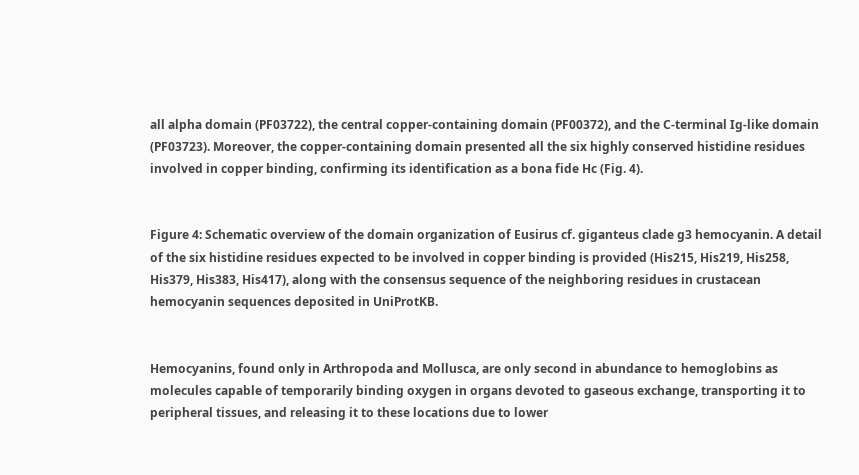all alpha domain (PF03722), the central copper-containing domain (PF00372), and the C-terminal Ig-like domain (PF03723). Moreover, the copper-containing domain presented all the six highly conserved histidine residues involved in copper binding, confirming its identification as a bona fide Hc (Fig. 4).


Figure 4: Schematic overview of the domain organization of Eusirus cf. giganteus clade g3 hemocyanin. A detail of the six histidine residues expected to be involved in copper binding is provided (His215, His219, His258, His379, His383, His417), along with the consensus sequence of the neighboring residues in crustacean hemocyanin sequences deposited in UniProtKB.


Hemocyanins, found only in Arthropoda and Mollusca, are only second in abundance to hemoglobins as molecules capable of temporarily binding oxygen in organs devoted to gaseous exchange, transporting it to peripheral tissues, and releasing it to these locations due to lower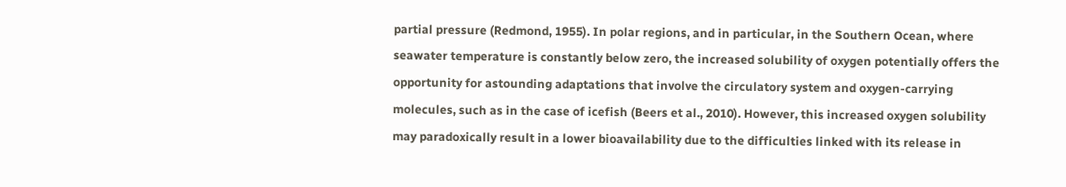partial pressure (Redmond, 1955). In polar regions, and in particular, in the Southern Ocean, where seawater temperature is constantly below zero, the increased solubility of oxygen potentially offers the opportunity for astounding adaptations that involve the circulatory system and oxygen-carrying molecules, such as in the case of icefish (Beers et al., 2010). However, this increased oxygen solubility may paradoxically result in a lower bioavailability due to the difficulties linked with its release in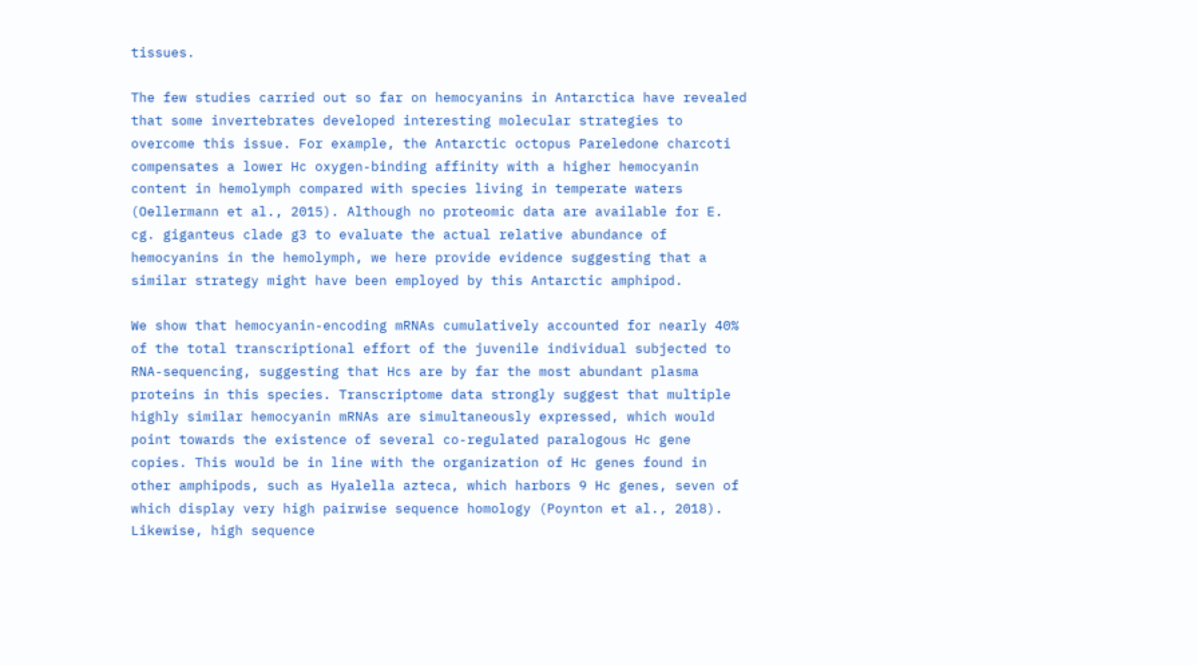tissues.

The few studies carried out so far on hemocyanins in Antarctica have revealed that some invertebrates developed interesting molecular strategies to overcome this issue. For example, the Antarctic octopus Pareledone charcoti compensates a lower Hc oxygen-binding affinity with a higher hemocyanin content in hemolymph compared with species living in temperate waters (Oellermann et al., 2015). Although no proteomic data are available for E. cg. giganteus clade g3 to evaluate the actual relative abundance of hemocyanins in the hemolymph, we here provide evidence suggesting that a similar strategy might have been employed by this Antarctic amphipod.

We show that hemocyanin-encoding mRNAs cumulatively accounted for nearly 40% of the total transcriptional effort of the juvenile individual subjected to RNA-sequencing, suggesting that Hcs are by far the most abundant plasma proteins in this species. Transcriptome data strongly suggest that multiple highly similar hemocyanin mRNAs are simultaneously expressed, which would point towards the existence of several co-regulated paralogous Hc gene copies. This would be in line with the organization of Hc genes found in other amphipods, such as Hyalella azteca, which harbors 9 Hc genes, seven of which display very high pairwise sequence homology (Poynton et al., 2018). Likewise, high sequence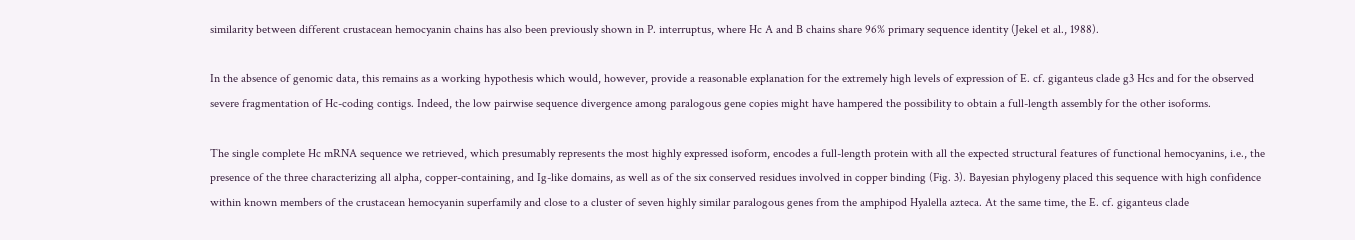similarity between different crustacean hemocyanin chains has also been previously shown in P. interruptus, where Hc A and B chains share 96% primary sequence identity (Jekel et al., 1988).

In the absence of genomic data, this remains as a working hypothesis which would, however, provide a reasonable explanation for the extremely high levels of expression of E. cf. giganteus clade g3 Hcs and for the observed severe fragmentation of Hc-coding contigs. Indeed, the low pairwise sequence divergence among paralogous gene copies might have hampered the possibility to obtain a full-length assembly for the other isoforms.

The single complete Hc mRNA sequence we retrieved, which presumably represents the most highly expressed isoform, encodes a full-length protein with all the expected structural features of functional hemocyanins, i.e., the presence of the three characterizing all alpha, copper-containing, and Ig-like domains, as well as of the six conserved residues involved in copper binding (Fig. 3). Bayesian phylogeny placed this sequence with high confidence within known members of the crustacean hemocyanin superfamily and close to a cluster of seven highly similar paralogous genes from the amphipod Hyalella azteca. At the same time, the E. cf. giganteus clade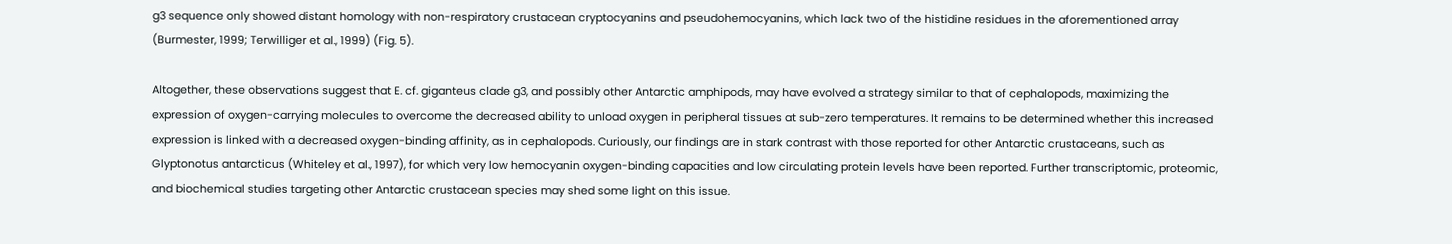g3 sequence only showed distant homology with non-respiratory crustacean cryptocyanins and pseudohemocyanins, which lack two of the histidine residues in the aforementioned array (Burmester, 1999; Terwilliger et al., 1999) (Fig. 5).

Altogether, these observations suggest that E. cf. giganteus clade g3, and possibly other Antarctic amphipods, may have evolved a strategy similar to that of cephalopods, maximizing the expression of oxygen-carrying molecules to overcome the decreased ability to unload oxygen in peripheral tissues at sub-zero temperatures. It remains to be determined whether this increased expression is linked with a decreased oxygen-binding affinity, as in cephalopods. Curiously, our findings are in stark contrast with those reported for other Antarctic crustaceans, such as Glyptonotus antarcticus (Whiteley et al., 1997), for which very low hemocyanin oxygen-binding capacities and low circulating protein levels have been reported. Further transcriptomic, proteomic, and biochemical studies targeting other Antarctic crustacean species may shed some light on this issue.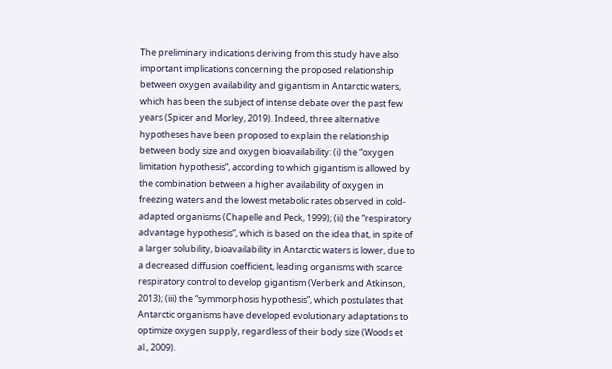The preliminary indications deriving from this study have also important implications concerning the proposed relationship between oxygen availability and gigantism in Antarctic waters, which has been the subject of intense debate over the past few years (Spicer and Morley, 2019). Indeed, three alternative hypotheses have been proposed to explain the relationship between body size and oxygen bioavailability: (i) the “oxygen limitation hypothesis”, according to which gigantism is allowed by the combination between a higher availability of oxygen in freezing waters and the lowest metabolic rates observed in cold-adapted organisms (Chapelle and Peck, 1999); (ii) the “respiratory advantage hypothesis”, which is based on the idea that, in spite of a larger solubility, bioavailability in Antarctic waters is lower, due to a decreased diffusion coefficient, leading organisms with scarce respiratory control to develop gigantism (Verberk and Atkinson, 2013); (iii) the “symmorphosis hypothesis”, which postulates that Antarctic organisms have developed evolutionary adaptations to optimize oxygen supply, regardless of their body size (Woods et al., 2009).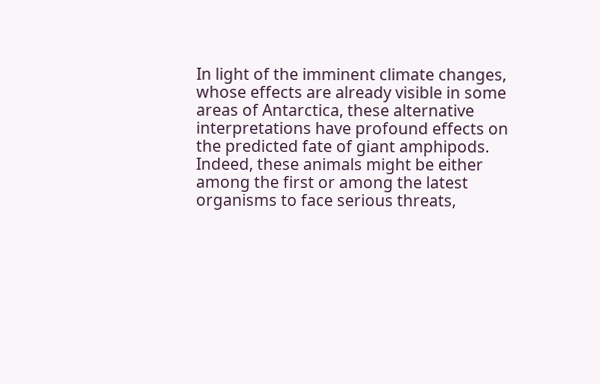In light of the imminent climate changes, whose effects are already visible in some areas of Antarctica, these alternative interpretations have profound effects on the predicted fate of giant amphipods. Indeed, these animals might be either among the first or among the latest organisms to face serious threats,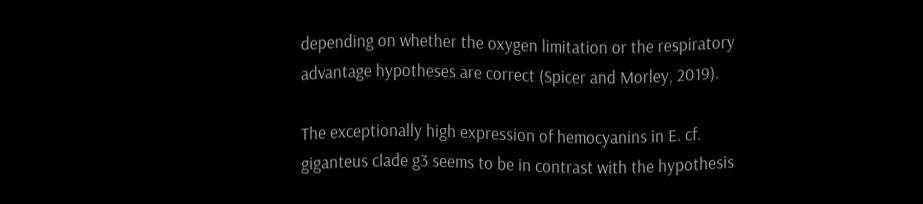depending on whether the oxygen limitation or the respiratory advantage hypotheses are correct (Spicer and Morley, 2019).

The exceptionally high expression of hemocyanins in E. cf. giganteus clade g3 seems to be in contrast with the hypothesis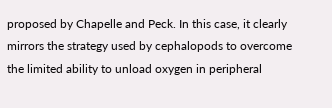proposed by Chapelle and Peck. In this case, it clearly mirrors the strategy used by cephalopods to overcome the limited ability to unload oxygen in peripheral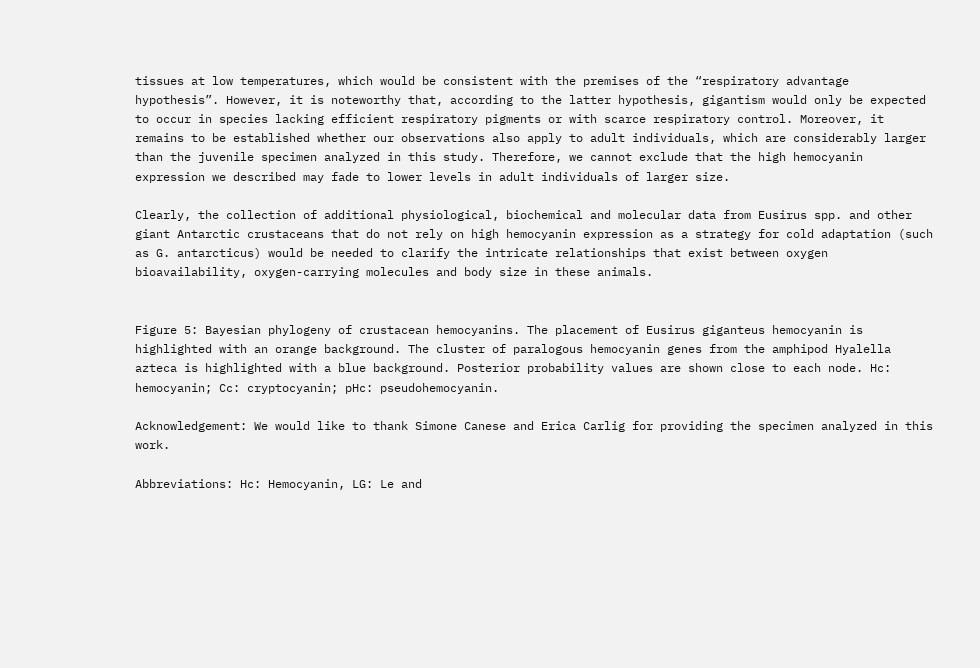tissues at low temperatures, which would be consistent with the premises of the “respiratory advantage hypothesis”. However, it is noteworthy that, according to the latter hypothesis, gigantism would only be expected to occur in species lacking efficient respiratory pigments or with scarce respiratory control. Moreover, it remains to be established whether our observations also apply to adult individuals, which are considerably larger than the juvenile specimen analyzed in this study. Therefore, we cannot exclude that the high hemocyanin expression we described may fade to lower levels in adult individuals of larger size.

Clearly, the collection of additional physiological, biochemical and molecular data from Eusirus spp. and other giant Antarctic crustaceans that do not rely on high hemocyanin expression as a strategy for cold adaptation (such as G. antarcticus) would be needed to clarify the intricate relationships that exist between oxygen bioavailability, oxygen-carrying molecules and body size in these animals.


Figure 5: Bayesian phylogeny of crustacean hemocyanins. The placement of Eusirus giganteus hemocyanin is highlighted with an orange background. The cluster of paralogous hemocyanin genes from the amphipod Hyalella azteca is highlighted with a blue background. Posterior probability values are shown close to each node. Hc: hemocyanin; Cc: cryptocyanin; pHc: pseudohemocyanin.

Acknowledgement: We would like to thank Simone Canese and Erica Carlig for providing the specimen analyzed in this work.

Abbreviations: Hc: Hemocyanin, LG: Le and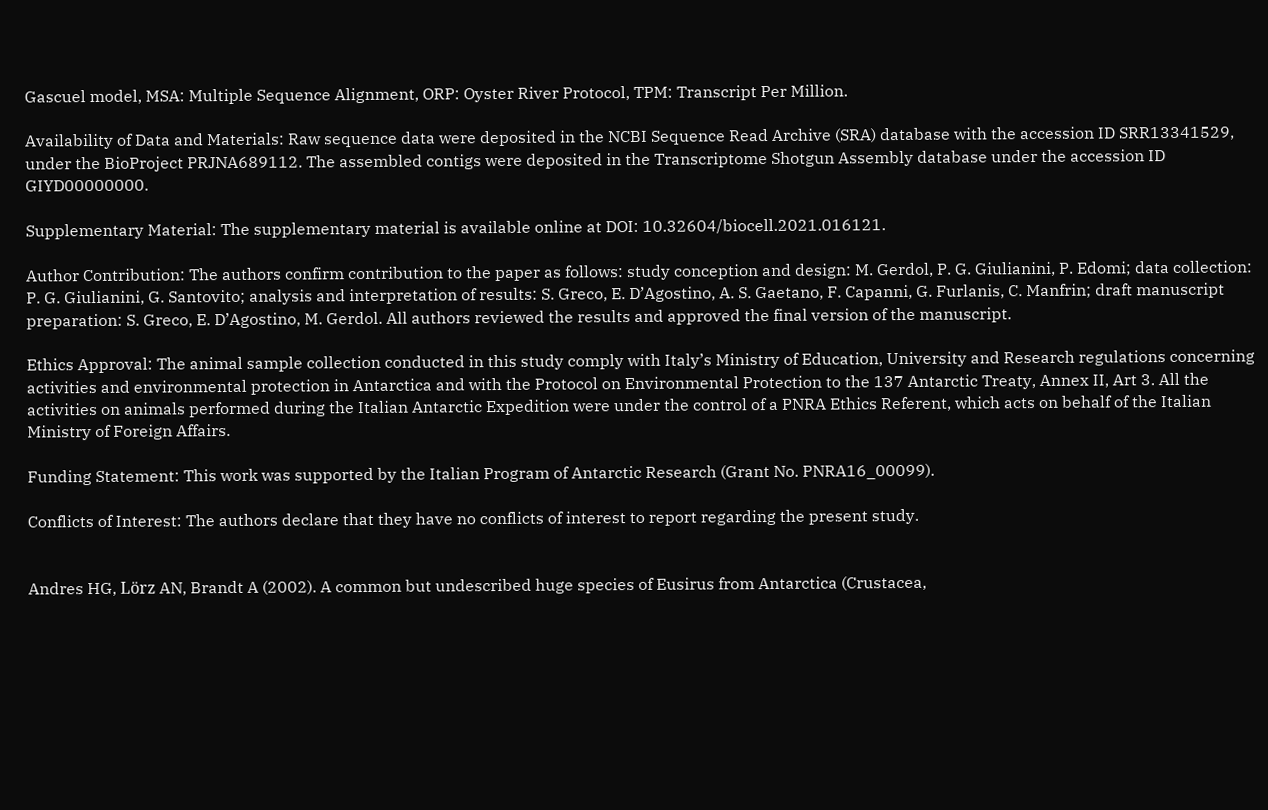Gascuel model, MSA: Multiple Sequence Alignment, ORP: Oyster River Protocol, TPM: Transcript Per Million.

Availability of Data and Materials: Raw sequence data were deposited in the NCBI Sequence Read Archive (SRA) database with the accession ID SRR13341529, under the BioProject PRJNA689112. The assembled contigs were deposited in the Transcriptome Shotgun Assembly database under the accession ID GIYD00000000.

Supplementary Material: The supplementary material is available online at DOI: 10.32604/biocell.2021.016121.

Author Contribution: The authors confirm contribution to the paper as follows: study conception and design: M. Gerdol, P. G. Giulianini, P. Edomi; data collection: P. G. Giulianini, G. Santovito; analysis and interpretation of results: S. Greco, E. D’Agostino, A. S. Gaetano, F. Capanni, G. Furlanis, C. Manfrin; draft manuscript preparation: S. Greco, E. D’Agostino, M. Gerdol. All authors reviewed the results and approved the final version of the manuscript.

Ethics Approval: The animal sample collection conducted in this study comply with Italy’s Ministry of Education, University and Research regulations concerning activities and environmental protection in Antarctica and with the Protocol on Environmental Protection to the 137 Antarctic Treaty, Annex II, Art 3. All the activities on animals performed during the Italian Antarctic Expedition were under the control of a PNRA Ethics Referent, which acts on behalf of the Italian Ministry of Foreign Affairs.

Funding Statement: This work was supported by the Italian Program of Antarctic Research (Grant No. PNRA16_00099).

Conflicts of Interest: The authors declare that they have no conflicts of interest to report regarding the present study.


Andres HG, Lörz AN, Brandt A (2002). A common but undescribed huge species of Eusirus from Antarctica (Crustacea,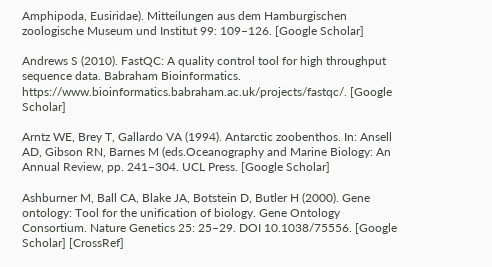Amphipoda, Eusiridae). Mitteilungen aus dem Hamburgischen zoologische Museum und Institut 99: 109–126. [Google Scholar]

Andrews S (2010). FastQC: A quality control tool for high throughput sequence data. Babraham Bioinformatics. https://www.bioinformatics.babraham.ac.uk/projects/fastqc/. [Google Scholar]

Arntz WE, Brey T, Gallardo VA (1994). Antarctic zoobenthos. In: Ansell AD, Gibson RN, Barnes M (eds.Oceanography and Marine Biology: An Annual Review, pp. 241–304. UCL Press. [Google Scholar]

Ashburner M, Ball CA, Blake JA, Botstein D, Butler H (2000). Gene ontology: Tool for the unification of biology. Gene Ontology Consortium. Nature Genetics 25: 25–29. DOI 10.1038/75556. [Google Scholar] [CrossRef]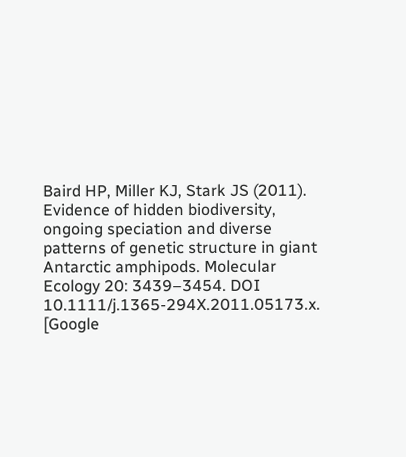Baird HP, Miller KJ, Stark JS (2011). Evidence of hidden biodiversity, ongoing speciation and diverse patterns of genetic structure in giant Antarctic amphipods. Molecular Ecology 20: 3439–3454. DOI 10.1111/j.1365-294X.2011.05173.x. [Google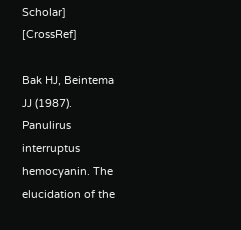Scholar] [CrossRef]

Bak HJ, Beintema JJ (1987). Panulirus interruptus hemocyanin. The elucidation of the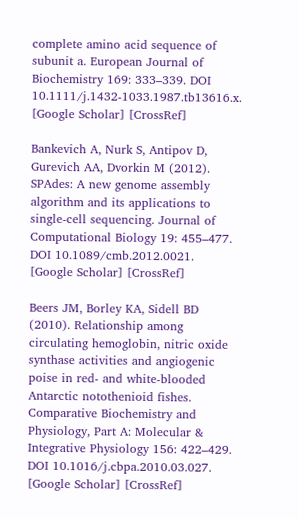complete amino acid sequence of subunit a. European Journal of Biochemistry 169: 333–339. DOI 10.1111/j.1432-1033.1987.tb13616.x. [Google Scholar] [CrossRef]

Bankevich A, Nurk S, Antipov D, Gurevich AA, Dvorkin M (2012). SPAdes: A new genome assembly algorithm and its applications to single-cell sequencing. Journal of Computational Biology 19: 455–477. DOI 10.1089/cmb.2012.0021. [Google Scholar] [CrossRef]

Beers JM, Borley KA, Sidell BD (2010). Relationship among circulating hemoglobin, nitric oxide synthase activities and angiogenic poise in red- and white-blooded Antarctic notothenioid fishes. Comparative Biochemistry and Physiology, Part A: Molecular & Integrative Physiology 156: 422–429. DOI 10.1016/j.cbpa.2010.03.027. [Google Scholar] [CrossRef]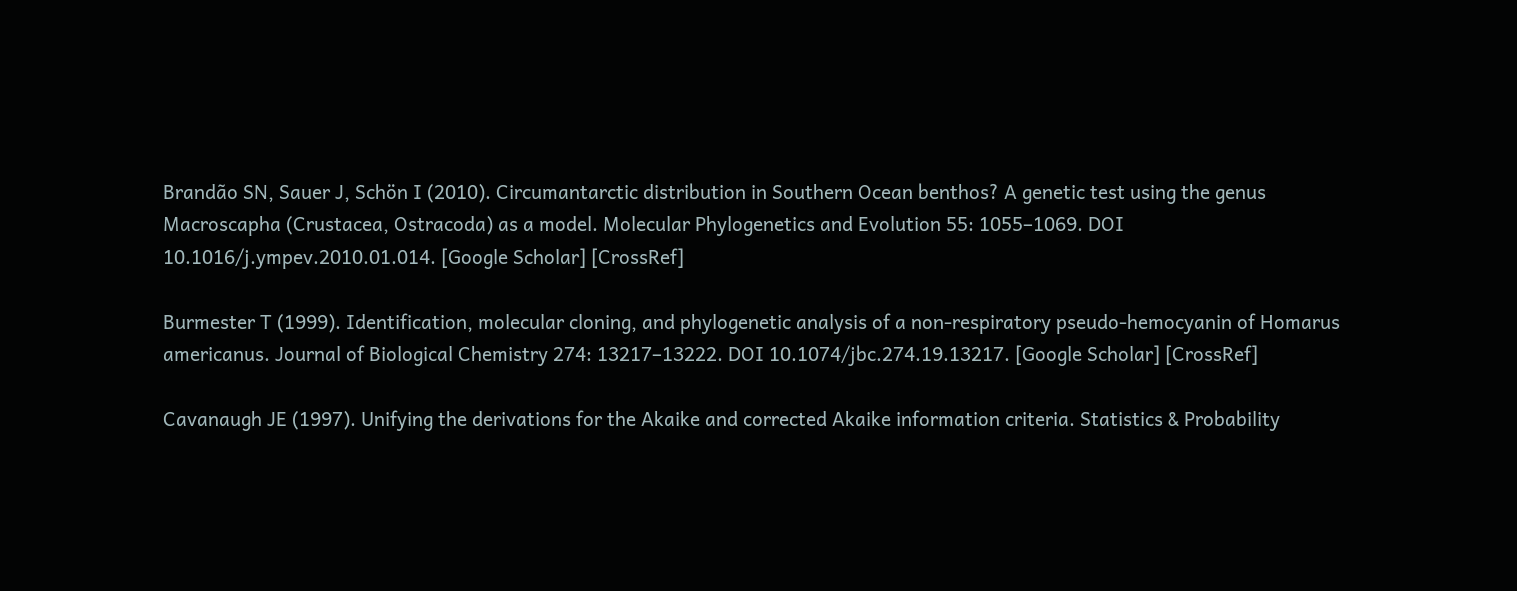Brandão SN, Sauer J, Schön I (2010). Circumantarctic distribution in Southern Ocean benthos? A genetic test using the genus Macroscapha (Crustacea, Ostracoda) as a model. Molecular Phylogenetics and Evolution 55: 1055–1069. DOI 10.1016/j.ympev.2010.01.014. [Google Scholar] [CrossRef]

Burmester T (1999). Identification, molecular cloning, and phylogenetic analysis of a non-respiratory pseudo-hemocyanin of Homarus americanus. Journal of Biological Chemistry 274: 13217–13222. DOI 10.1074/jbc.274.19.13217. [Google Scholar] [CrossRef]

Cavanaugh JE (1997). Unifying the derivations for the Akaike and corrected Akaike information criteria. Statistics & Probability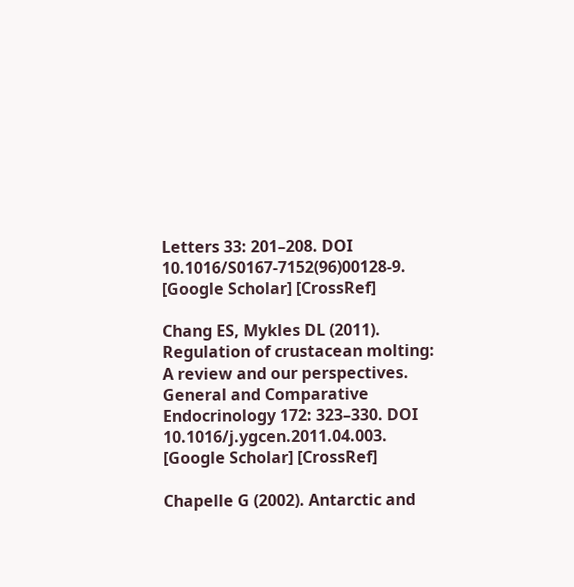Letters 33: 201–208. DOI 10.1016/S0167-7152(96)00128-9. [Google Scholar] [CrossRef]

Chang ES, Mykles DL (2011). Regulation of crustacean molting: A review and our perspectives. General and Comparative Endocrinology 172: 323–330. DOI 10.1016/j.ygcen.2011.04.003. [Google Scholar] [CrossRef]

Chapelle G (2002). Antarctic and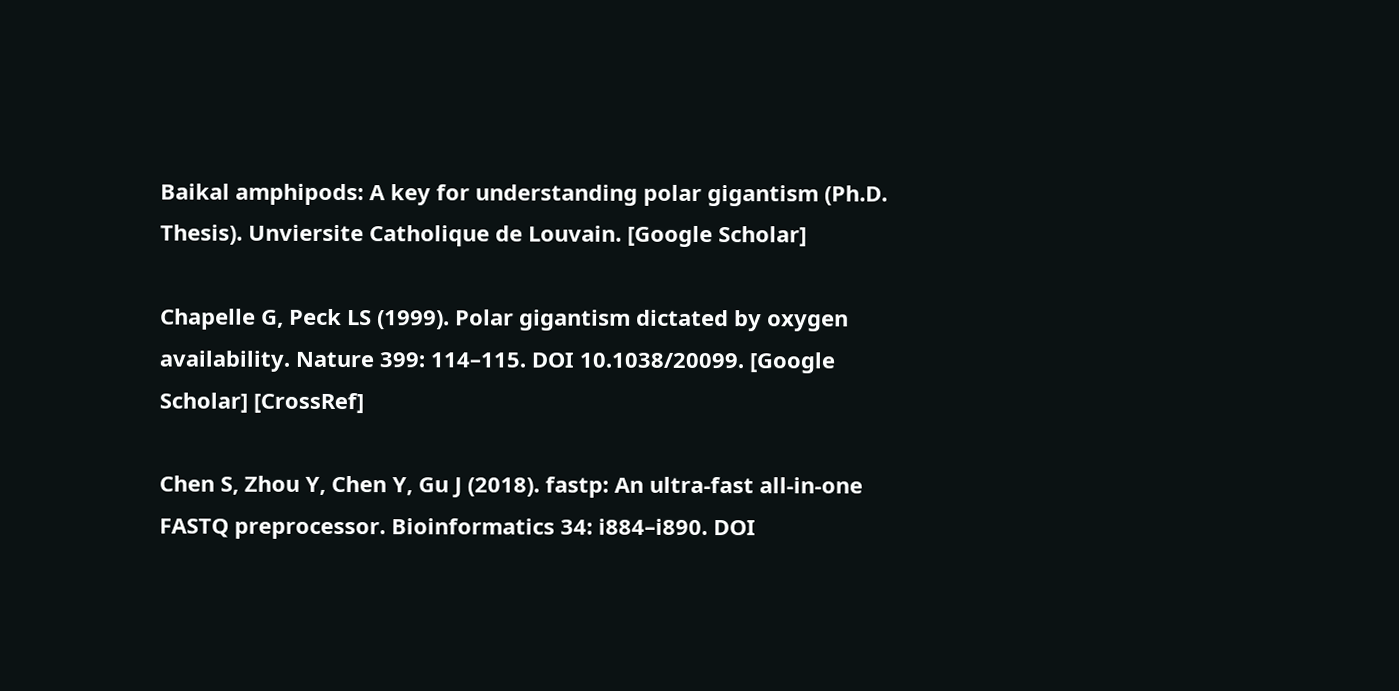Baikal amphipods: A key for understanding polar gigantism (Ph.D. Thesis). Unviersite Catholique de Louvain. [Google Scholar]

Chapelle G, Peck LS (1999). Polar gigantism dictated by oxygen availability. Nature 399: 114–115. DOI 10.1038/20099. [Google Scholar] [CrossRef]

Chen S, Zhou Y, Chen Y, Gu J (2018). fastp: An ultra-fast all-in-one FASTQ preprocessor. Bioinformatics 34: i884–i890. DOI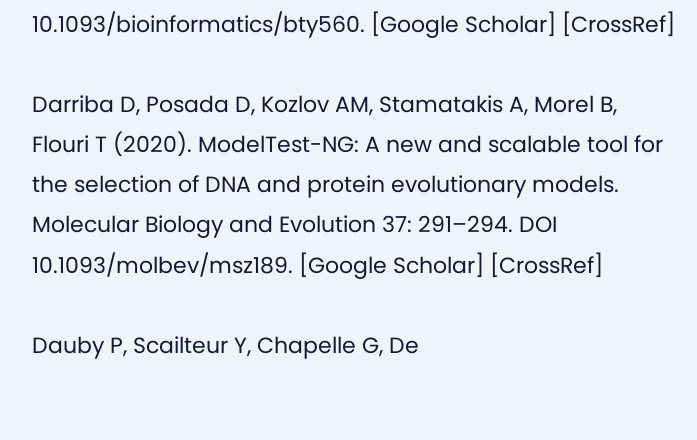10.1093/bioinformatics/bty560. [Google Scholar] [CrossRef]

Darriba D, Posada D, Kozlov AM, Stamatakis A, Morel B, Flouri T (2020). ModelTest-NG: A new and scalable tool for the selection of DNA and protein evolutionary models. Molecular Biology and Evolution 37: 291–294. DOI 10.1093/molbev/msz189. [Google Scholar] [CrossRef]

Dauby P, Scailteur Y, Chapelle G, De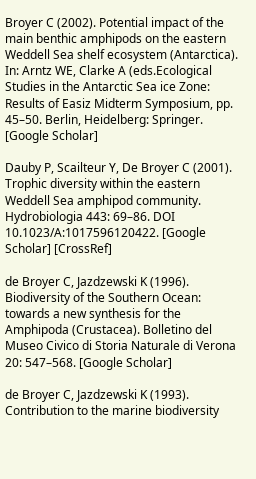Broyer C (2002). Potential impact of the main benthic amphipods on the eastern Weddell Sea shelf ecosystem (Antarctica). In: Arntz WE, Clarke A (eds.Ecological Studies in the Antarctic Sea ice Zone: Results of Easiz Midterm Symposium, pp. 45–50. Berlin, Heidelberg: Springer. [Google Scholar]

Dauby P, Scailteur Y, De Broyer C (2001). Trophic diversity within the eastern Weddell Sea amphipod community. Hydrobiologia 443: 69–86. DOI 10.1023/A:1017596120422. [Google Scholar] [CrossRef]

de Broyer C, Jazdzewski K (1996). Biodiversity of the Southern Ocean: towards a new synthesis for the Amphipoda (Crustacea). Bolletino del Museo Civico di Storia Naturale di Verona 20: 547–568. [Google Scholar]

de Broyer C, Jazdzewski K (1993). Contribution to the marine biodiversity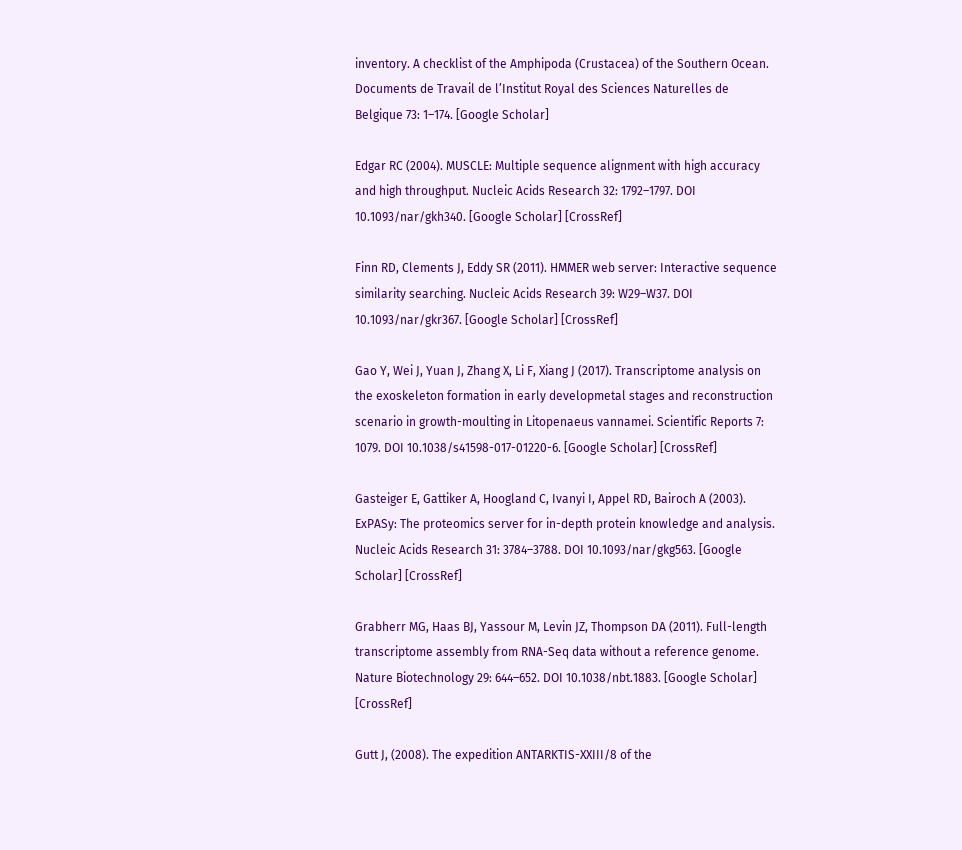inventory. A checklist of the Amphipoda (Crustacea) of the Southern Ocean. Documents de Travail de l’Institut Royal des Sciences Naturelles de Belgique 73: 1–174. [Google Scholar]

Edgar RC (2004). MUSCLE: Multiple sequence alignment with high accuracy and high throughput. Nucleic Acids Research 32: 1792–1797. DOI 10.1093/nar/gkh340. [Google Scholar] [CrossRef]

Finn RD, Clements J, Eddy SR (2011). HMMER web server: Interactive sequence similarity searching. Nucleic Acids Research 39: W29–W37. DOI 10.1093/nar/gkr367. [Google Scholar] [CrossRef]

Gao Y, Wei J, Yuan J, Zhang X, Li F, Xiang J (2017). Transcriptome analysis on the exoskeleton formation in early developmetal stages and reconstruction scenario in growth-moulting in Litopenaeus vannamei. Scientific Reports 7: 1079. DOI 10.1038/s41598-017-01220-6. [Google Scholar] [CrossRef]

Gasteiger E, Gattiker A, Hoogland C, Ivanyi I, Appel RD, Bairoch A (2003). ExPASy: The proteomics server for in-depth protein knowledge and analysis. Nucleic Acids Research 31: 3784–3788. DOI 10.1093/nar/gkg563. [Google Scholar] [CrossRef]

Grabherr MG, Haas BJ, Yassour M, Levin JZ, Thompson DA (2011). Full-length transcriptome assembly from RNA-Seq data without a reference genome. Nature Biotechnology 29: 644–652. DOI 10.1038/nbt.1883. [Google Scholar] [CrossRef]

Gutt J, (2008). The expedition ANTARKTIS-XXIII/8 of the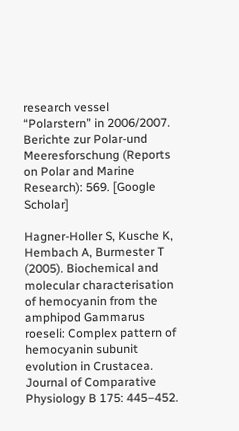research vessel “Polarstern” in 2006/2007. Berichte zur Polar-und Meeresforschung (Reports on Polar and Marine Research): 569. [Google Scholar]

Hagner-Holler S, Kusche K, Hembach A, Burmester T (2005). Biochemical and molecular characterisation of hemocyanin from the amphipod Gammarus roeseli: Complex pattern of hemocyanin subunit evolution in Crustacea. Journal of Comparative Physiology B 175: 445–452.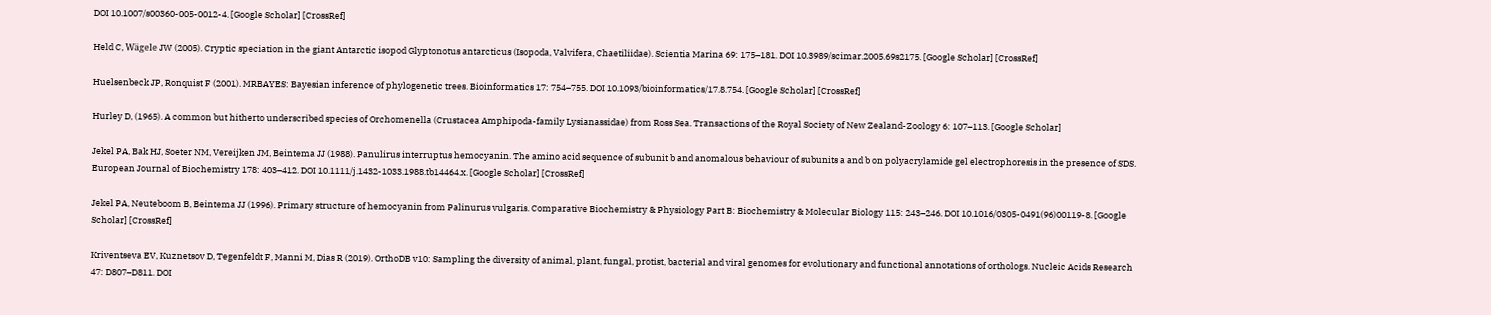DOI 10.1007/s00360-005-0012-4. [Google Scholar] [CrossRef]

Held C, Wägele JW (2005). Cryptic speciation in the giant Antarctic isopod Glyptonotus antarcticus (Isopoda, Valvifera, Chaetiliidae). Scientia Marina 69: 175–181. DOI 10.3989/scimar.2005.69s2175. [Google Scholar] [CrossRef]

Huelsenbeck JP, Ronquist F (2001). MRBAYES: Bayesian inference of phylogenetic trees. Bioinformatics 17: 754–755. DOI 10.1093/bioinformatics/17.8.754. [Google Scholar] [CrossRef]

Hurley D, (1965). A common but hitherto underscribed species of Orchomenella (Crustacea Amphipoda-family Lysianassidae) from Ross Sea. Transactions of the Royal Society of New Zealand-Zoology 6: 107–113. [Google Scholar]

Jekel PA, Bak HJ, Soeter NM, Vereijken JM, Beintema JJ (1988). Panulirus interruptus hemocyanin. The amino acid sequence of subunit b and anomalous behaviour of subunits a and b on polyacrylamide gel electrophoresis in the presence of SDS. European Journal of Biochemistry 178: 403–412. DOI 10.1111/j.1432-1033.1988.tb14464.x. [Google Scholar] [CrossRef]

Jekel PA, Neuteboom B, Beintema JJ (1996). Primary structure of hemocyanin from Palinurus vulgaris. Comparative Biochemistry & Physiology Part B: Biochemistry & Molecular Biology 115: 243–246. DOI 10.1016/0305-0491(96)00119-8. [Google Scholar] [CrossRef]

Kriventseva EV, Kuznetsov D, Tegenfeldt F, Manni M, Dias R (2019). OrthoDB v10: Sampling the diversity of animal, plant, fungal, protist, bacterial and viral genomes for evolutionary and functional annotations of orthologs. Nucleic Acids Research 47: D807–D811. DOI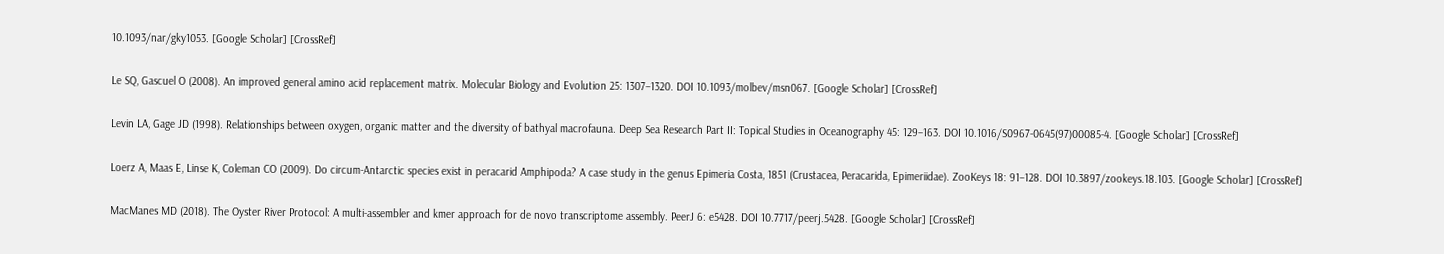10.1093/nar/gky1053. [Google Scholar] [CrossRef]

Le SQ, Gascuel O (2008). An improved general amino acid replacement matrix. Molecular Biology and Evolution 25: 1307–1320. DOI 10.1093/molbev/msn067. [Google Scholar] [CrossRef]

Levin LA, Gage JD (1998). Relationships between oxygen, organic matter and the diversity of bathyal macrofauna. Deep Sea Research Part II: Topical Studies in Oceanography 45: 129–163. DOI 10.1016/S0967-0645(97)00085-4. [Google Scholar] [CrossRef]

Loerz A, Maas E, Linse K, Coleman CO (2009). Do circum-Antarctic species exist in peracarid Amphipoda? A case study in the genus Epimeria Costa, 1851 (Crustacea, Peracarida, Epimeriidae). ZooKeys 18: 91–128. DOI 10.3897/zookeys.18.103. [Google Scholar] [CrossRef]

MacManes MD (2018). The Oyster River Protocol: A multi-assembler and kmer approach for de novo transcriptome assembly. PeerJ 6: e5428. DOI 10.7717/peerj.5428. [Google Scholar] [CrossRef]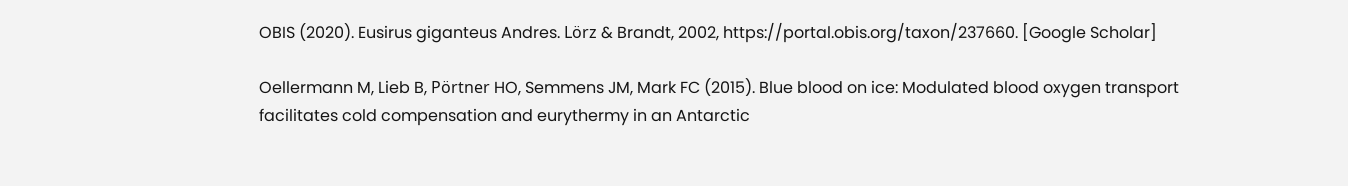OBIS (2020). Eusirus giganteus Andres. Lörz & Brandt, 2002, https://portal.obis.org/taxon/237660. [Google Scholar]

Oellermann M, Lieb B, Pörtner HO, Semmens JM, Mark FC (2015). Blue blood on ice: Modulated blood oxygen transport facilitates cold compensation and eurythermy in an Antarctic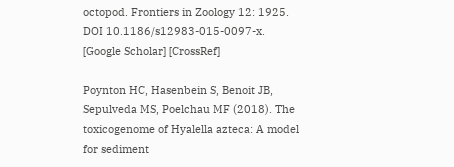octopod. Frontiers in Zoology 12: 1925. DOI 10.1186/s12983-015-0097-x. [Google Scholar] [CrossRef]

Poynton HC, Hasenbein S, Benoit JB, Sepulveda MS, Poelchau MF (2018). The toxicogenome of Hyalella azteca: A model for sediment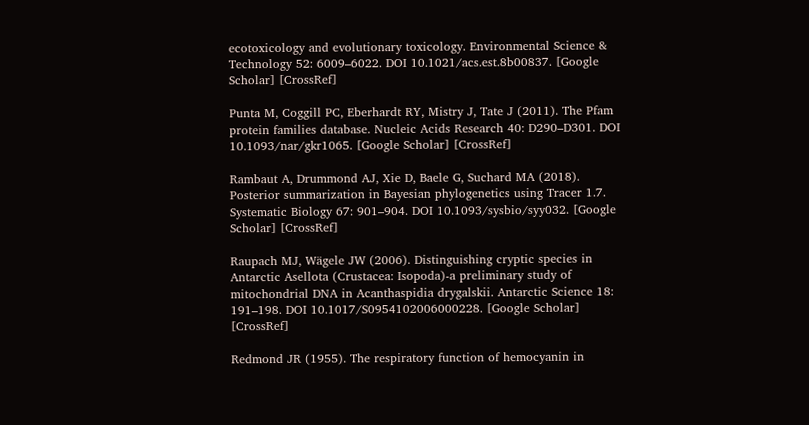ecotoxicology and evolutionary toxicology. Environmental Science & Technology 52: 6009–6022. DOI 10.1021/acs.est.8b00837. [Google Scholar] [CrossRef]

Punta M, Coggill PC, Eberhardt RY, Mistry J, Tate J (2011). The Pfam protein families database. Nucleic Acids Research 40: D290–D301. DOI 10.1093/nar/gkr1065. [Google Scholar] [CrossRef]

Rambaut A, Drummond AJ, Xie D, Baele G, Suchard MA (2018). Posterior summarization in Bayesian phylogenetics using Tracer 1.7. Systematic Biology 67: 901–904. DOI 10.1093/sysbio/syy032. [Google Scholar] [CrossRef]

Raupach MJ, Wägele JW (2006). Distinguishing cryptic species in Antarctic Asellota (Crustacea: Isopoda)-a preliminary study of mitochondrial DNA in Acanthaspidia drygalskii. Antarctic Science 18: 191–198. DOI 10.1017/S0954102006000228. [Google Scholar] [CrossRef]

Redmond JR (1955). The respiratory function of hemocyanin in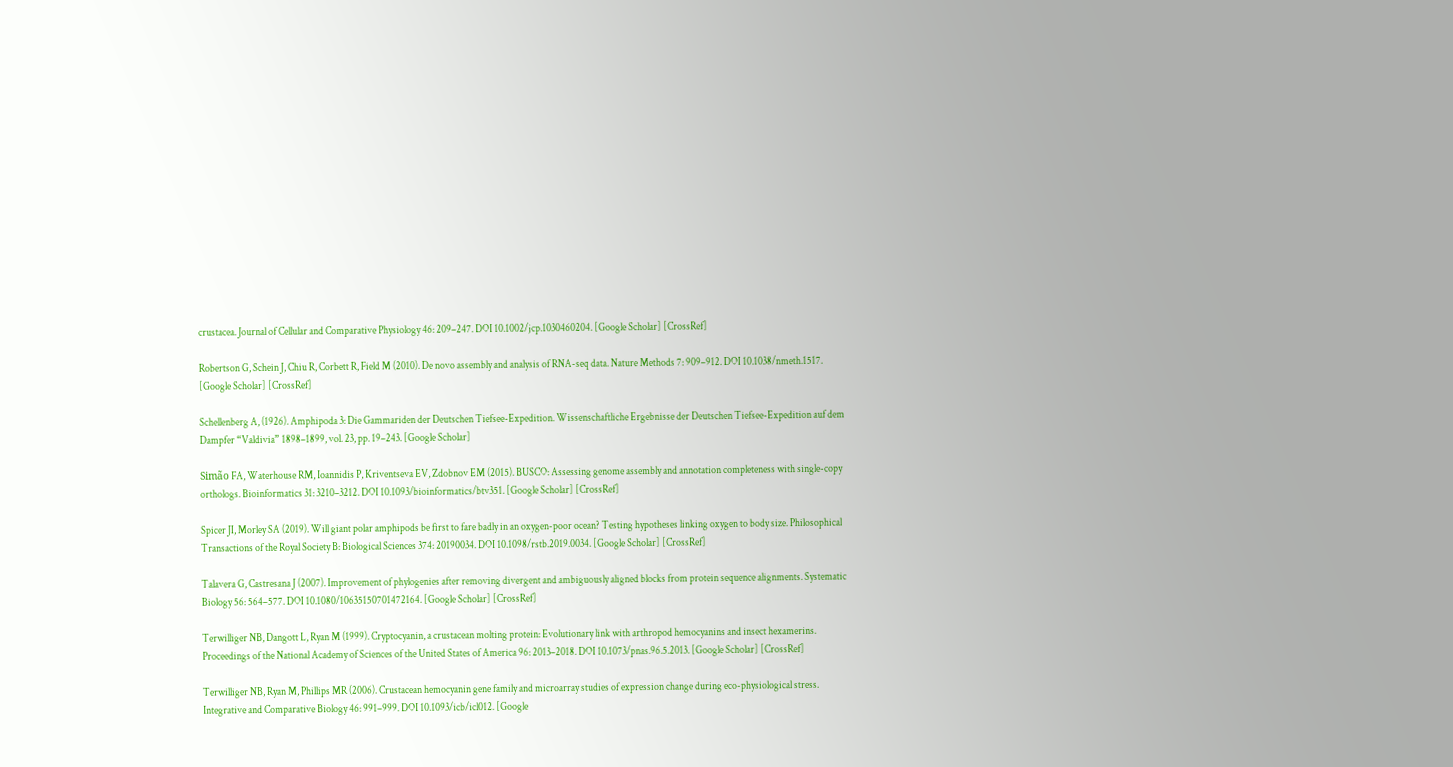crustacea. Journal of Cellular and Comparative Physiology 46: 209–247. DOI 10.1002/jcp.1030460204. [Google Scholar] [CrossRef]

Robertson G, Schein J, Chiu R, Corbett R, Field M (2010). De novo assembly and analysis of RNA-seq data. Nature Methods 7: 909–912. DOI 10.1038/nmeth.1517. [Google Scholar] [CrossRef]

Schellenberg A, (1926). Amphipoda 3: Die Gammariden der Deutschen Tiefsee-Expedition. Wissenschaftliche Ergebnisse der Deutschen Tiefsee-Expedition auf dem Dampfer “Valdivia” 1898–1899, vol. 23, pp. 19–243. [Google Scholar]

Simão FA, Waterhouse RM, Ioannidis P, Kriventseva EV, Zdobnov EM (2015). BUSCO: Assessing genome assembly and annotation completeness with single-copy orthologs. Bioinformatics 31: 3210–3212. DOI 10.1093/bioinformatics/btv351. [Google Scholar] [CrossRef]

Spicer JI, Morley SA (2019). Will giant polar amphipods be first to fare badly in an oxygen-poor ocean? Testing hypotheses linking oxygen to body size. Philosophical Transactions of the Royal Society B: Biological Sciences 374: 20190034. DOI 10.1098/rstb.2019.0034. [Google Scholar] [CrossRef]

Talavera G, Castresana J (2007). Improvement of phylogenies after removing divergent and ambiguously aligned blocks from protein sequence alignments. Systematic Biology 56: 564–577. DOI 10.1080/10635150701472164. [Google Scholar] [CrossRef]

Terwilliger NB, Dangott L, Ryan M (1999). Cryptocyanin, a crustacean molting protein: Evolutionary link with arthropod hemocyanins and insect hexamerins. Proceedings of the National Academy of Sciences of the United States of America 96: 2013–2018. DOI 10.1073/pnas.96.5.2013. [Google Scholar] [CrossRef]

Terwilliger NB, Ryan M, Phillips MR (2006). Crustacean hemocyanin gene family and microarray studies of expression change during eco-physiological stress. Integrative and Comparative Biology 46: 991–999. DOI 10.1093/icb/icl012. [Google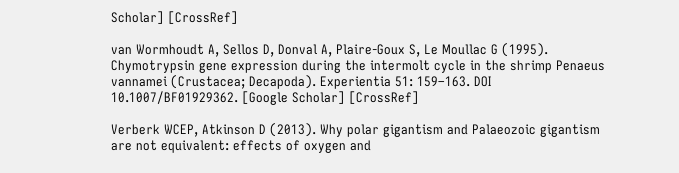Scholar] [CrossRef]

van Wormhoudt A, Sellos D, Donval A, Plaire-Goux S, Le Moullac G (1995). Chymotrypsin gene expression during the intermolt cycle in the shrimp Penaeus vannamei (Crustacea; Decapoda). Experientia 51: 159–163. DOI 10.1007/BF01929362. [Google Scholar] [CrossRef]

Verberk WCEP, Atkinson D (2013). Why polar gigantism and Palaeozoic gigantism are not equivalent: effects of oxygen and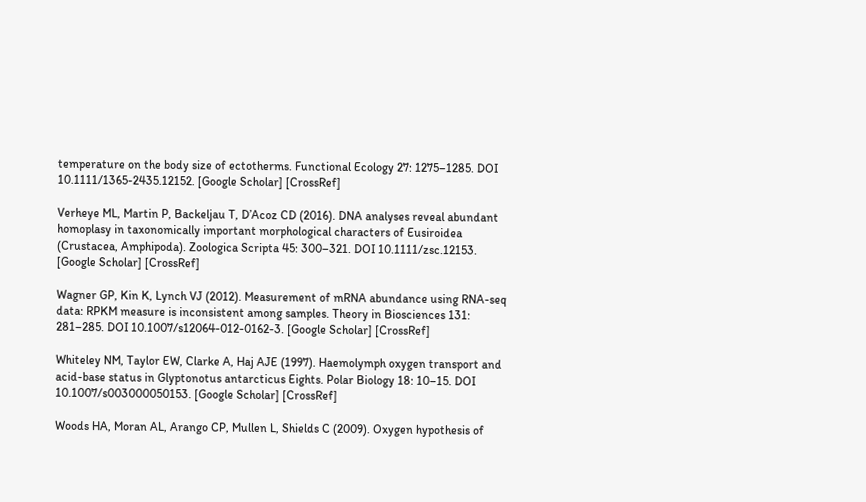temperature on the body size of ectotherms. Functional Ecology 27: 1275–1285. DOI 10.1111/1365-2435.12152. [Google Scholar] [CrossRef]

Verheye ML, Martin P, Backeljau T, D’Acoz CD (2016). DNA analyses reveal abundant homoplasy in taxonomically important morphological characters of Eusiroidea (Crustacea, Amphipoda). Zoologica Scripta 45: 300–321. DOI 10.1111/zsc.12153. [Google Scholar] [CrossRef]

Wagner GP, Kin K, Lynch VJ (2012). Measurement of mRNA abundance using RNA-seq data: RPKM measure is inconsistent among samples. Theory in Biosciences 131: 281–285. DOI 10.1007/s12064-012-0162-3. [Google Scholar] [CrossRef]

Whiteley NM, Taylor EW, Clarke A, Haj AJE (1997). Haemolymph oxygen transport and acid-base status in Glyptonotus antarcticus Eights. Polar Biology 18: 10–15. DOI 10.1007/s003000050153. [Google Scholar] [CrossRef]

Woods HA, Moran AL, Arango CP, Mullen L, Shields C (2009). Oxygen hypothesis of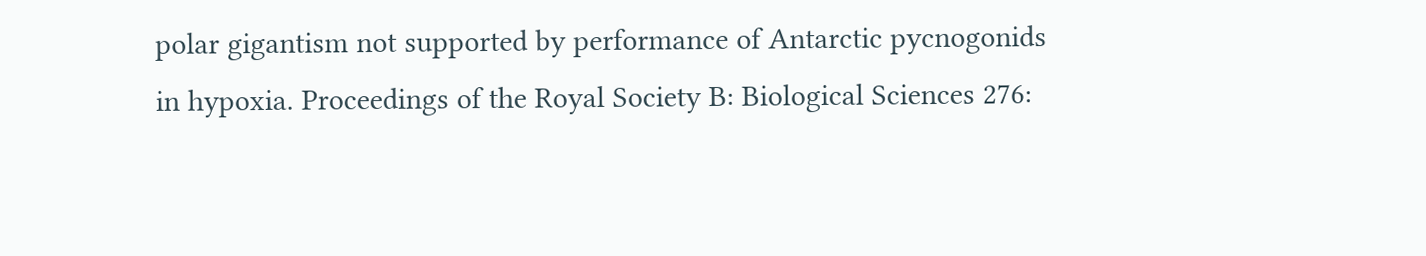polar gigantism not supported by performance of Antarctic pycnogonids in hypoxia. Proceedings of the Royal Society B: Biological Sciences 276: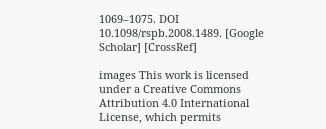1069–1075. DOI 10.1098/rspb.2008.1489. [Google Scholar] [CrossRef]

images This work is licensed under a Creative Commons Attribution 4.0 International License, which permits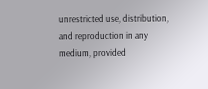unrestricted use, distribution, and reproduction in any medium, provided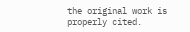the original work is properly cited.